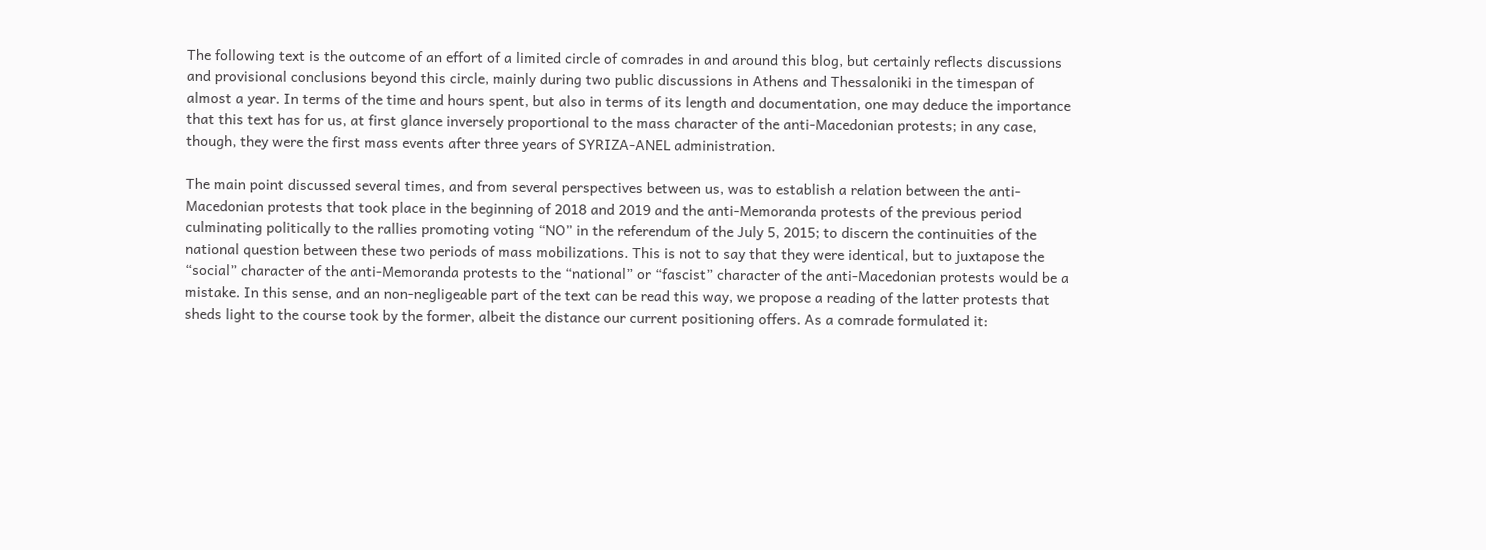The following text is the outcome of an effort of a limited circle of comrades in and around this blog, but certainly reflects discussions and provisional conclusions beyond this circle, mainly during two public discussions in Athens and Thessaloniki in the timespan of almost a year. In terms of the time and hours spent, but also in terms of its length and documentation, one may deduce the importance that this text has for us, at first glance inversely proportional to the mass character of the anti-Macedonian protests; in any case, though, they were the first mass events after three years of SYRIZA-ANEL administration.

The main point discussed several times, and from several perspectives between us, was to establish a relation between the anti-Macedonian protests that took place in the beginning of 2018 and 2019 and the anti-Memoranda protests of the previous period culminating politically to the rallies promoting voting “NO” in the referendum of the July 5, 2015; to discern the continuities of the national question between these two periods of mass mobilizations. This is not to say that they were identical, but to juxtapose the “social” character of the anti-Memoranda protests to the “national” or “fascist” character of the anti-Macedonian protests would be a mistake. In this sense, and an non-negligeable part of the text can be read this way, we propose a reading of the latter protests that sheds light to the course took by the former, albeit the distance our current positioning offers. As a comrade formulated it: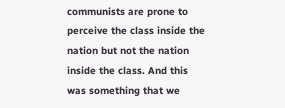communists are prone to perceive the class inside the nation but not the nation inside the class. And this was something that we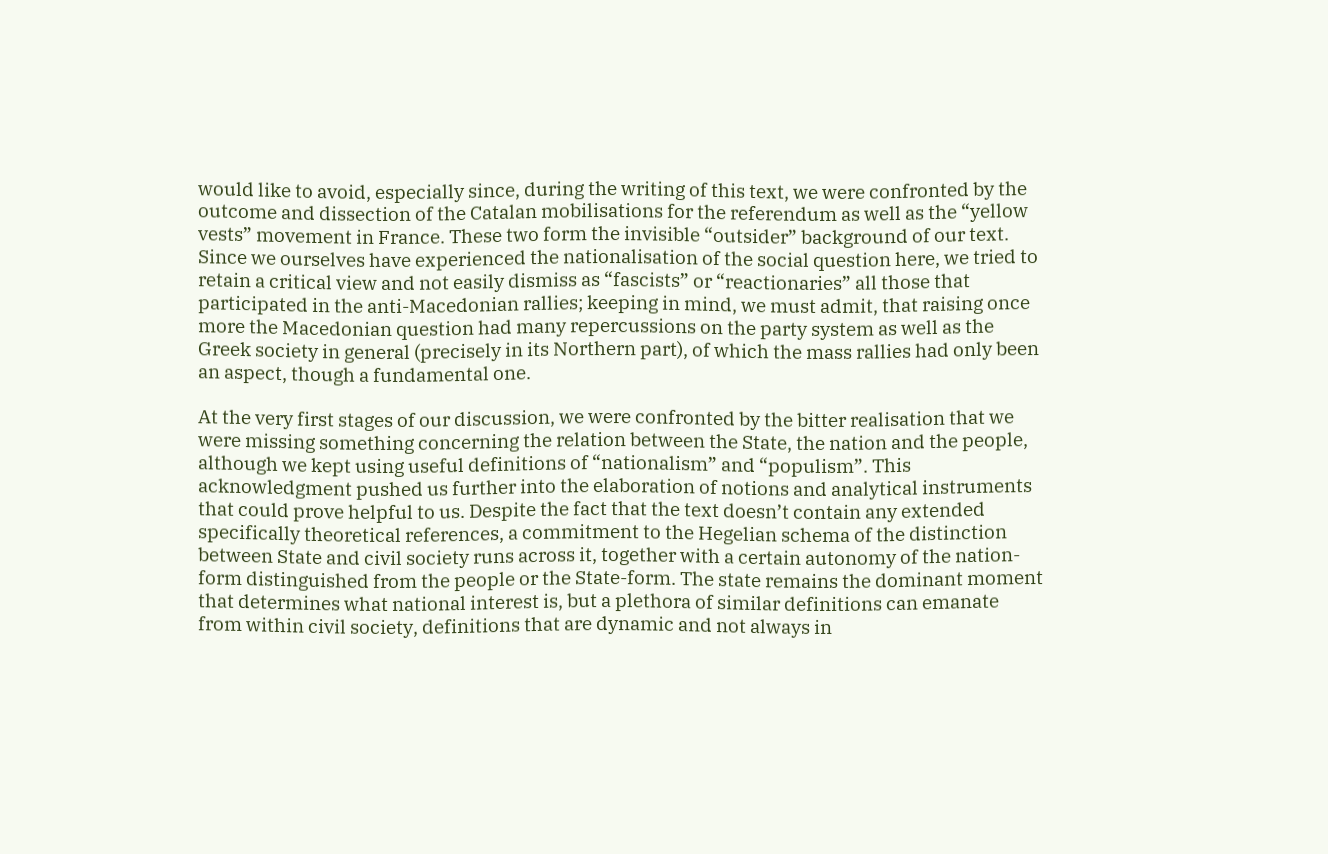would like to avoid, especially since, during the writing of this text, we were confronted by the outcome and dissection of the Catalan mobilisations for the referendum as well as the “yellow vests” movement in France. These two form the invisible “outsider” background of our text. Since we ourselves have experienced the nationalisation of the social question here, we tried to retain a critical view and not easily dismiss as “fascists” or “reactionaries” all those that participated in the anti-Macedonian rallies; keeping in mind, we must admit, that raising once more the Macedonian question had many repercussions on the party system as well as the Greek society in general (precisely in its Northern part), of which the mass rallies had only been an aspect, though a fundamental one.

At the very first stages of our discussion, we were confronted by the bitter realisation that we were missing something concerning the relation between the State, the nation and the people, although we kept using useful definitions of “nationalism” and “populism”. This acknowledgment pushed us further into the elaboration of notions and analytical instruments that could prove helpful to us. Despite the fact that the text doesn’t contain any extended specifically theoretical references, a commitment to the Hegelian schema of the distinction between State and civil society runs across it, together with a certain autonomy of the nation-form distinguished from the people or the State-form. The state remains the dominant moment that determines what national interest is, but a plethora of similar definitions can emanate from within civil society, definitions that are dynamic and not always in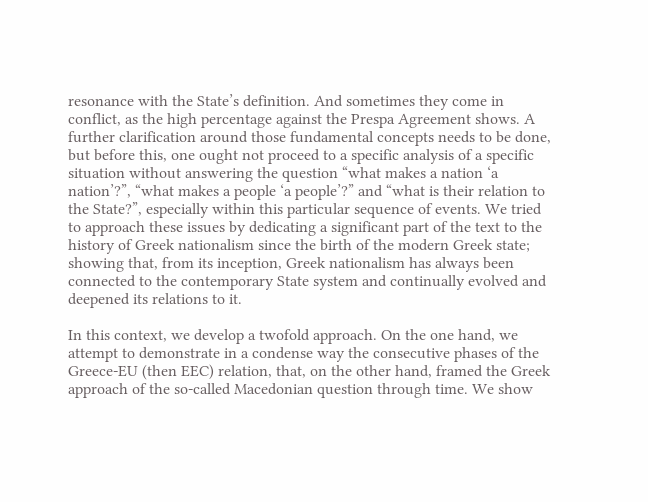resonance with the State’s definition. And sometimes they come in conflict, as the high percentage against the Prespa Agreement shows. A further clarification around those fundamental concepts needs to be done, but before this, one ought not proceed to a specific analysis of a specific situation without answering the question “what makes a nation ‘a nation’?”, “what makes a people ‘a people’?” and “what is their relation to the State?”, especially within this particular sequence of events. We tried to approach these issues by dedicating a significant part of the text to the history of Greek nationalism since the birth of the modern Greek state; showing that, from its inception, Greek nationalism has always been connected to the contemporary State system and continually evolved and deepened its relations to it.

In this context, we develop a twofold approach. On the one hand, we attempt to demonstrate in a condense way the consecutive phases of the Greece-EU (then EEC) relation, that, on the other hand, framed the Greek approach of the so-called Macedonian question through time. We show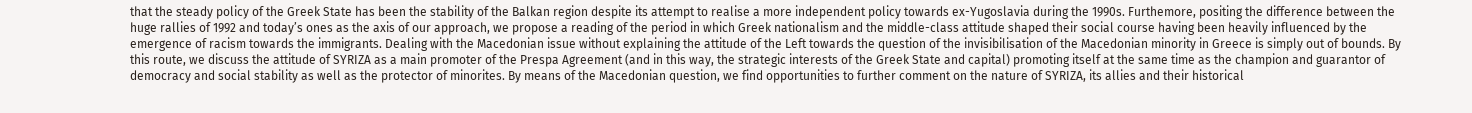that the steady policy of the Greek State has been the stability of the Balkan region despite its attempt to realise a more independent policy towards ex-Yugoslavia during the 1990s. Furthemore, positing the difference between the huge rallies of 1992 and today’s ones as the axis of our approach, we propose a reading of the period in which Greek nationalism and the middle-class attitude shaped their social course having been heavily influenced by the emergence of racism towards the immigrants. Dealing with the Macedonian issue without explaining the attitude of the Left towards the question of the invisibilisation of the Macedonian minority in Greece is simply out of bounds. By this route, we discuss the attitude of SYRIZA as a main promoter of the Prespa Agreement (and in this way, the strategic interests of the Greek State and capital) promoting itself at the same time as the champion and guarantor of democracy and social stability as well as the protector of minorites. By means of the Macedonian question, we find opportunities to further comment on the nature of SYRIZA, its allies and their historical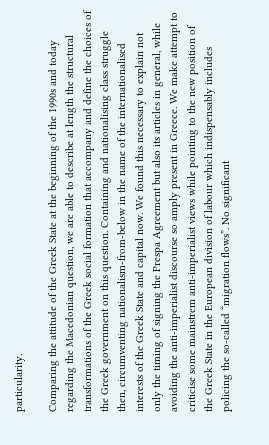particularity.

Comparing the attitude of the Greek State at the beginning of the 1990s and today regarding the Macedonian question, we are able to describe at length the structural transformations of the Greek social formation that accompany and define the choices of the Greek government on this question. Containing and nationalising class struggle then, circumventing nationalism-from-below in the name of the internationalised interests of the Greek State and capital now. We found this necessary to explain not only the timing of signing the Prespa Agreement but also its articles in general, while avoiding the anti-imperialist discourse so amply present in Greece. We make attempt to criticise some mainstrem anti-imperialist views while pointing to the new position of the Greek State in the European division of labour which indispensably includes policing the so-called “migration flows”. No significant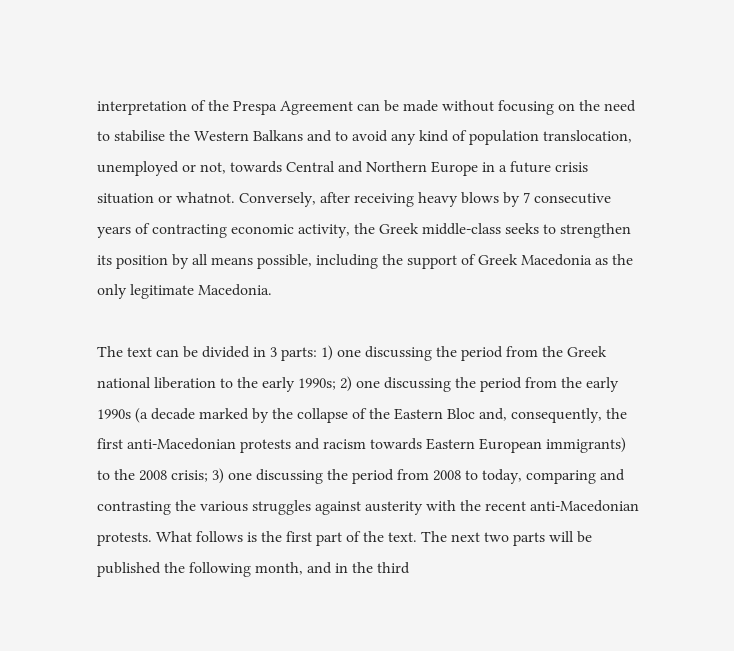interpretation of the Prespa Agreement can be made without focusing on the need to stabilise the Western Balkans and to avoid any kind of population translocation, unemployed or not, towards Central and Northern Europe in a future crisis situation or whatnot. Conversely, after receiving heavy blows by 7 consecutive years of contracting economic activity, the Greek middle-class seeks to strengthen its position by all means possible, including the support of Greek Macedonia as the only legitimate Macedonia.

The text can be divided in 3 parts: 1) one discussing the period from the Greek national liberation to the early 1990s; 2) one discussing the period from the early 1990s (a decade marked by the collapse of the Eastern Bloc and, consequently, the first anti-Macedonian protests and racism towards Eastern European immigrants) to the 2008 crisis; 3) one discussing the period from 2008 to today, comparing and contrasting the various struggles against austerity with the recent anti-Macedonian protests. What follows is the first part of the text. The next two parts will be published the following month, and in the third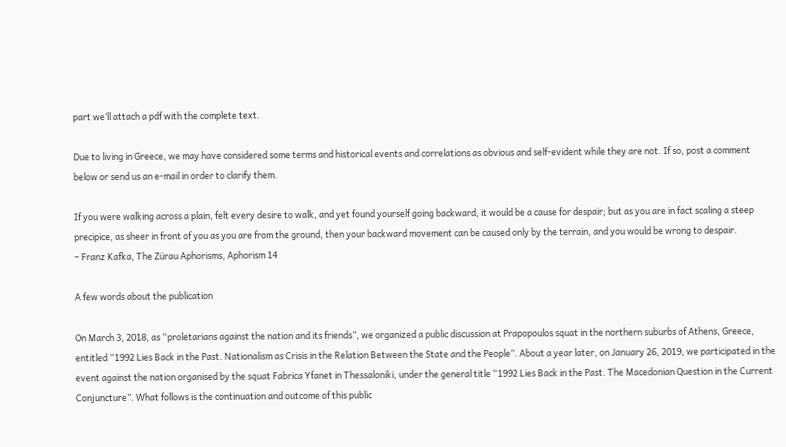part we’ll attach a pdf with the complete text.

Due to living in Greece, we may have considered some terms and historical events and correlations as obvious and self-evident while they are not. If so, post a comment below or send us an e-mail in order to clarify them.

If you were walking across a plain, felt every desire to walk, and yet found yourself going backward, it would be a cause for despair; but as you are in fact scaling a steep precipice, as sheer in front of you as you are from the ground, then your backward movement can be caused only by the terrain, and you would be wrong to despair.
– Franz Kafka, The Zürau Aphorisms, Aphorism 14

A few words about the publication

On March 3, 2018, as “proletarians against the nation and its friends”, we organized a public discussion at Prapopoulos squat in the northern suburbs of Athens, Greece, entitled “1992 Lies Back in the Past. Nationalism as Crisis in the Relation Between the State and the People”. About a year later, on January 26, 2019, we participated in the event against the nation organised by the squat Fabrica Yfanet in Thessaloniki, under the general title “1992 Lies Back in the Past. The Macedonian Question in the Current Conjuncture”. What follows is the continuation and outcome of this public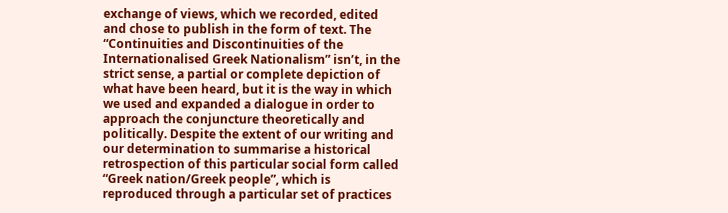exchange of views, which we recorded, edited and chose to publish in the form of text. The “Continuities and Discontinuities of the Internationalised Greek Nationalism” isn’t, in the strict sense, a partial or complete depiction of what have been heard, but it is the way in which we used and expanded a dialogue in order to approach the conjuncture theoretically and politically. Despite the extent of our writing and our determination to summarise a historical retrospection of this particular social form called “Greek nation/Greek people”, which is reproduced through a particular set of practices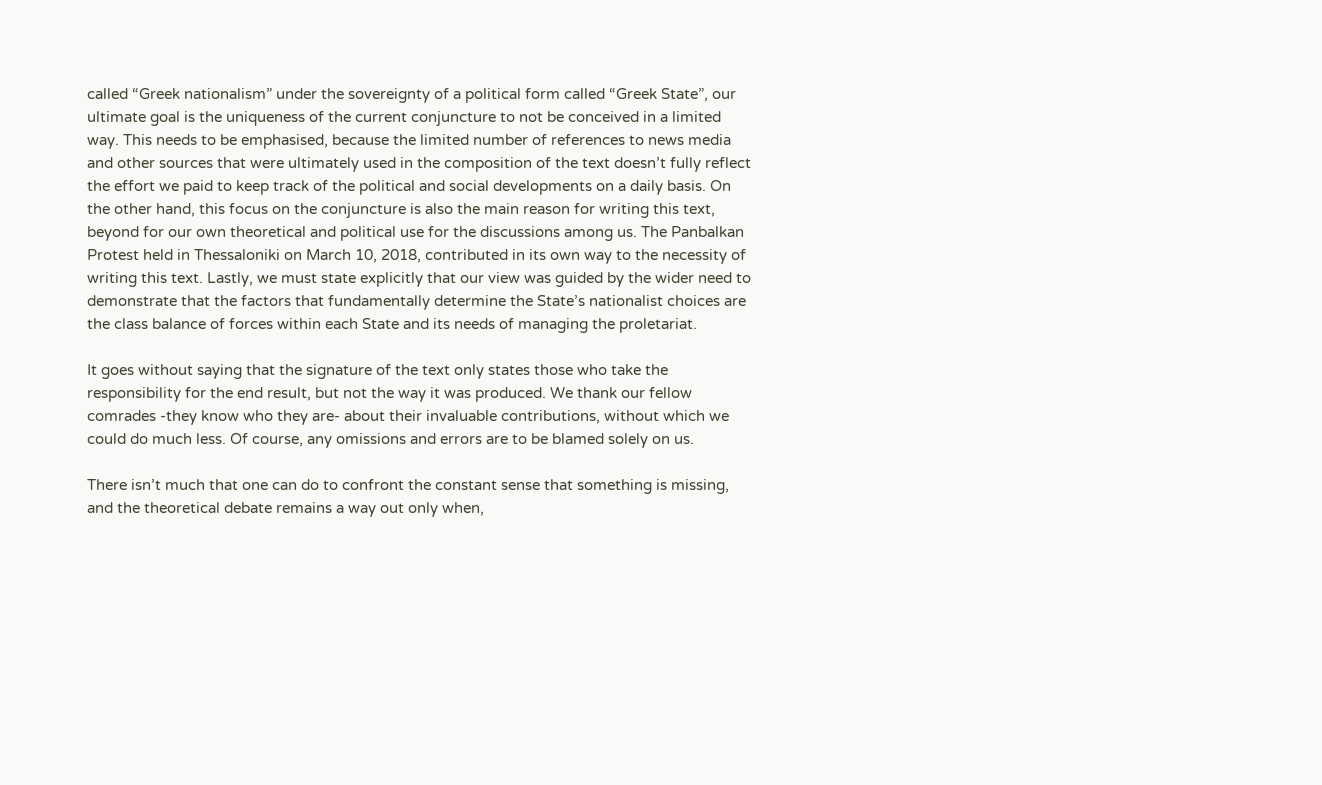called “Greek nationalism” under the sovereignty of a political form called “Greek State”, our ultimate goal is the uniqueness of the current conjuncture to not be conceived in a limited way. This needs to be emphasised, because the limited number of references to news media and other sources that were ultimately used in the composition of the text doesn’t fully reflect the effort we paid to keep track of the political and social developments on a daily basis. On the other hand, this focus on the conjuncture is also the main reason for writing this text, beyond for our own theoretical and political use for the discussions among us. The Panbalkan Protest held in Thessaloniki on March 10, 2018, contributed in its own way to the necessity of writing this text. Lastly, we must state explicitly that our view was guided by the wider need to demonstrate that the factors that fundamentally determine the State’s nationalist choices are the class balance of forces within each State and its needs of managing the proletariat.

It goes without saying that the signature of the text only states those who take the responsibility for the end result, but not the way it was produced. We thank our fellow comrades -they know who they are- about their invaluable contributions, without which we could do much less. Of course, any omissions and errors are to be blamed solely on us.

There isn’t much that one can do to confront the constant sense that something is missing, and the theoretical debate remains a way out only when,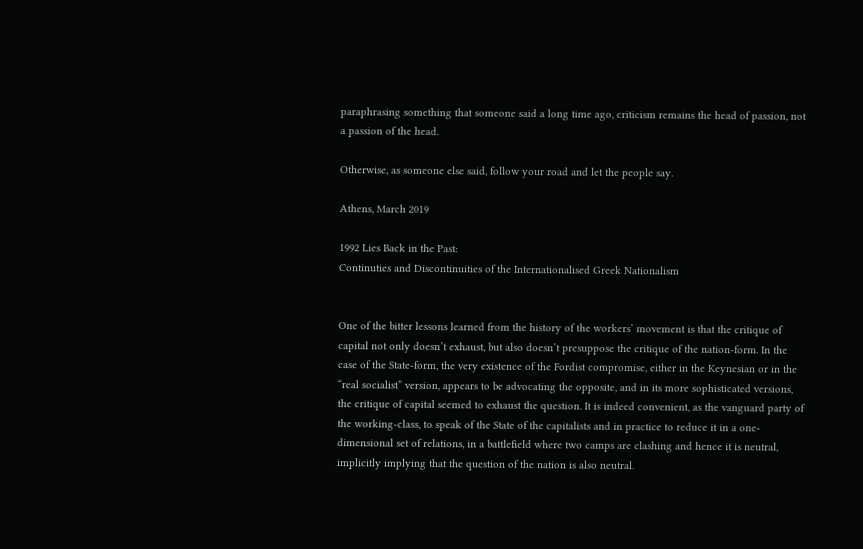paraphrasing something that someone said a long time ago, criticism remains the head of passion, not a passion of the head.

Otherwise, as someone else said, follow your road and let the people say.

Athens, March 2019

1992 Lies Back in the Past:
Continuties and Discontinuities of the Internationalised Greek Nationalism


One of the bitter lessons learned from the history of the workers’ movement is that the critique of capital not only doesn’t exhaust, but also doesn’t presuppose the critique of the nation-form. In the case of the State-form, the very existence of the Fordist compromise, either in the Keynesian or in the “real socialist” version, appears to be advocating the opposite, and in its more sophisticated versions, the critique of capital seemed to exhaust the question. It is indeed convenient, as the vanguard party of the working-class, to speak of the State of the capitalists and in practice to reduce it in a one-dimensional set of relations, in a battlefield where two camps are clashing and hence it is neutral, implicitly implying that the question of the nation is also neutral.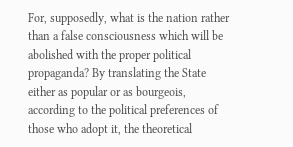For, supposedly, what is the nation rather than a false consciousness which will be abolished with the proper political propaganda? By translating the State either as popular or as bourgeois, according to the political preferences of those who adopt it, the theoretical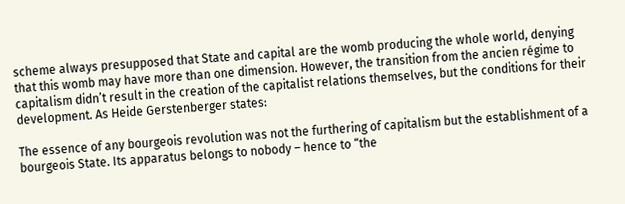scheme always presupposed that State and capital are the womb producing the whole world, denying that this womb may have more than one dimension. However, the transition from the ancien régime to capitalism didn’t result in the creation of the capitalist relations themselves, but the conditions for their development. As Heide Gerstenberger states:

The essence of any bourgeois revolution was not the furthering of capitalism but the establishment of a bourgeois State. Its apparatus belongs to nobody – hence to “the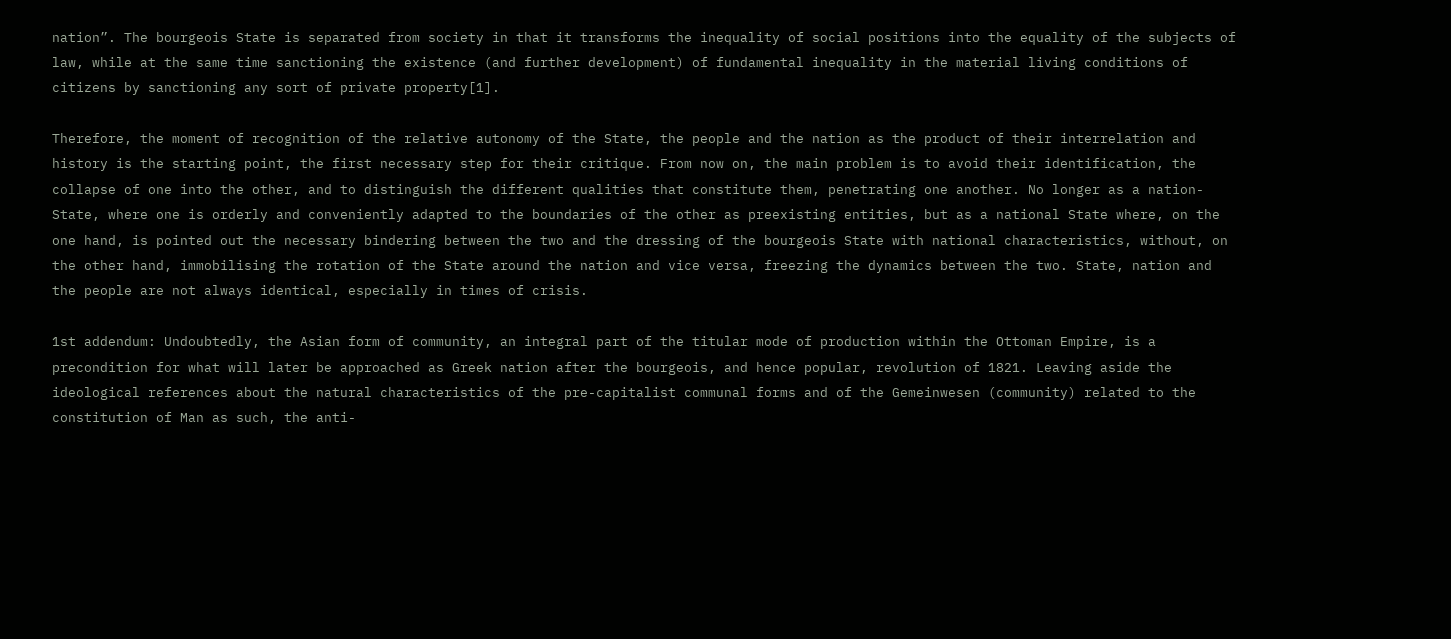nation”. The bourgeois State is separated from society in that it transforms the inequality of social positions into the equality of the subjects of law, while at the same time sanctioning the existence (and further development) of fundamental inequality in the material living conditions of citizens by sanctioning any sort of private property[1].

Therefore, the moment of recognition of the relative autonomy of the State, the people and the nation as the product of their interrelation and history is the starting point, the first necessary step for their critique. From now on, the main problem is to avoid their identification, the collapse of one into the other, and to distinguish the different qualities that constitute them, penetrating one another. No longer as a nation-State, where one is orderly and conveniently adapted to the boundaries of the other as preexisting entities, but as a national State where, on the one hand, is pointed out the necessary bindering between the two and the dressing of the bourgeois State with national characteristics, without, on the other hand, immobilising the rotation of the State around the nation and vice versa, freezing the dynamics between the two. State, nation and the people are not always identical, especially in times of crisis.

1st addendum: Undoubtedly, the Asian form of community, an integral part of the titular mode of production within the Ottoman Empire, is a precondition for what will later be approached as Greek nation after the bourgeois, and hence popular, revolution of 1821. Leaving aside the ideological references about the natural characteristics of the pre-capitalist communal forms and of the Gemeinwesen (community) related to the constitution of Man as such, the anti-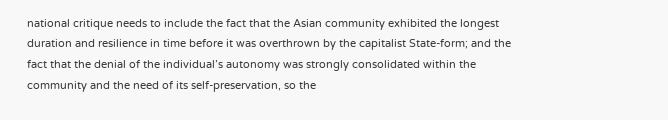national critique needs to include the fact that the Asian community exhibited the longest duration and resilience in time before it was overthrown by the capitalist State-form; and the fact that the denial of the individual’s autonomy was strongly consolidated within the community and the need of its self-preservation, so the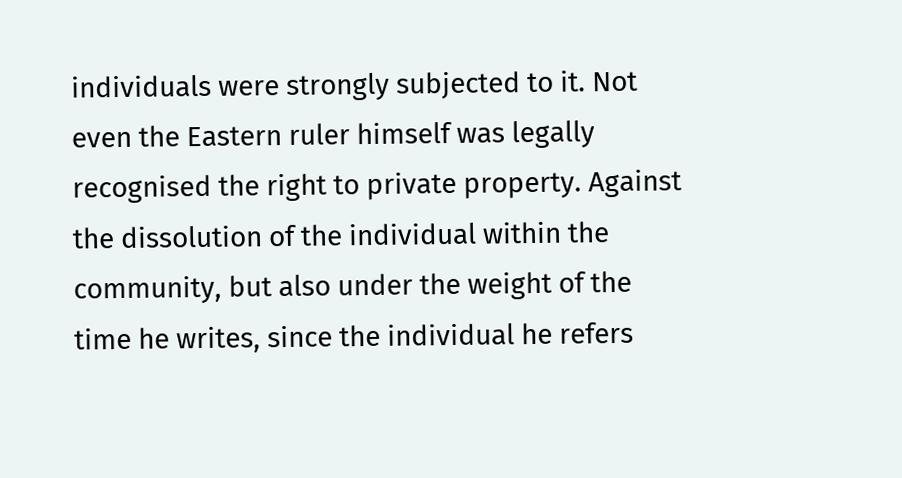individuals were strongly subjected to it. Not even the Eastern ruler himself was legally recognised the right to private property. Against the dissolution of the individual within the community, but also under the weight of the time he writes, since the individual he refers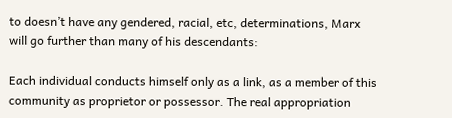to doesn’t have any gendered, racial, etc, determinations, Marx will go further than many of his descendants:

Each individual conducts himself only as a link, as a member of this community as proprietor or possessor. The real appropriation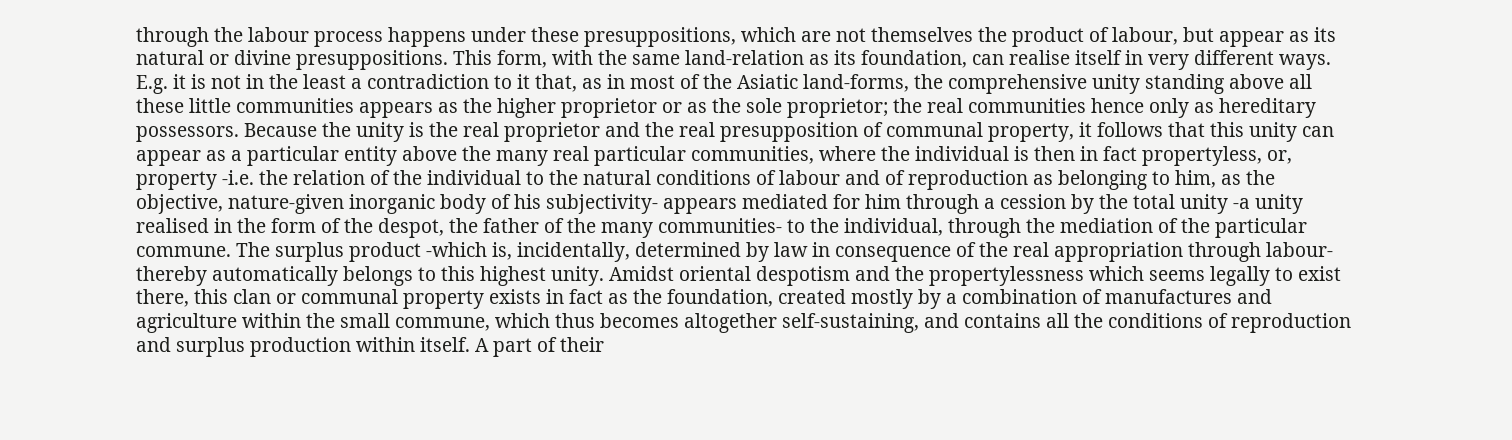through the labour process happens under these presuppositions, which are not themselves the product of labour, but appear as its natural or divine presuppositions. This form, with the same land-relation as its foundation, can realise itself in very different ways. E.g. it is not in the least a contradiction to it that, as in most of the Asiatic land-forms, the comprehensive unity standing above all these little communities appears as the higher proprietor or as the sole proprietor; the real communities hence only as hereditary possessors. Because the unity is the real proprietor and the real presupposition of communal property, it follows that this unity can appear as a particular entity above the many real particular communities, where the individual is then in fact propertyless, or, property -i.e. the relation of the individual to the natural conditions of labour and of reproduction as belonging to him, as the objective, nature-given inorganic body of his subjectivity- appears mediated for him through a cession by the total unity -a unity realised in the form of the despot, the father of the many communities- to the individual, through the mediation of the particular commune. The surplus product -which is, incidentally, determined by law in consequence of the real appropriation through labour- thereby automatically belongs to this highest unity. Amidst oriental despotism and the propertylessness which seems legally to exist there, this clan or communal property exists in fact as the foundation, created mostly by a combination of manufactures and agriculture within the small commune, which thus becomes altogether self-sustaining, and contains all the conditions of reproduction and surplus production within itself. A part of their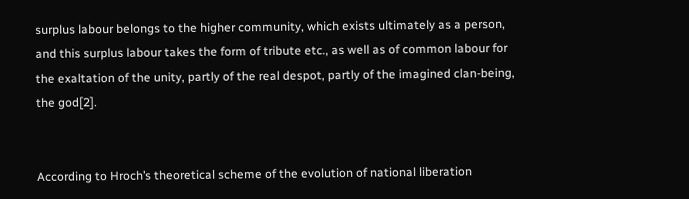surplus labour belongs to the higher community, which exists ultimately as a person, and this surplus labour takes the form of tribute etc., as well as of common labour for the exaltation of the unity, partly of the real despot, partly of the imagined clan-being, the god[2].


According to Hroch’s theoretical scheme of the evolution of national liberation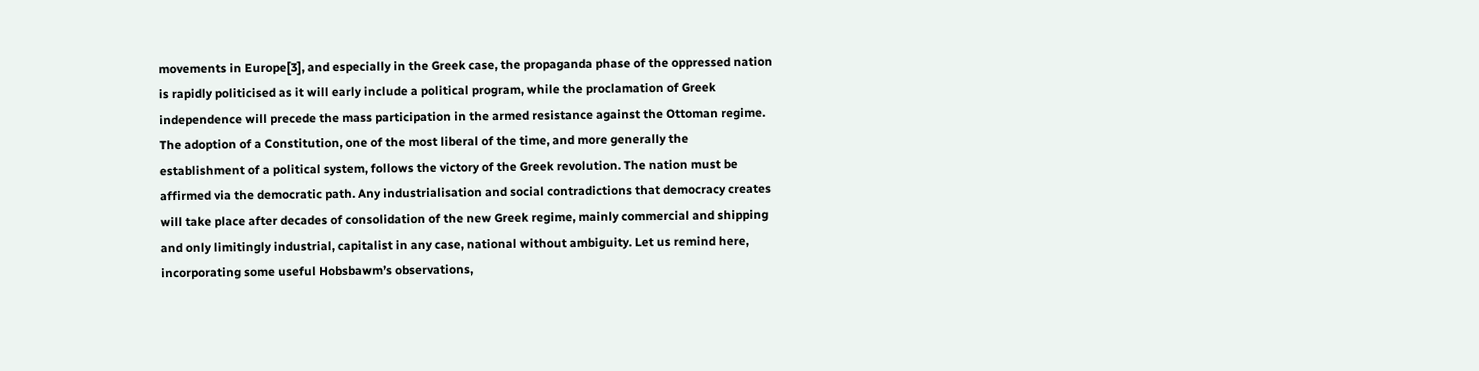movements in Europe[3], and especially in the Greek case, the propaganda phase of the oppressed nation is rapidly politicised as it will early include a political program, while the proclamation of Greek independence will precede the mass participation in the armed resistance against the Ottoman regime. The adoption of a Constitution, one of the most liberal of the time, and more generally the establishment of a political system, follows the victory of the Greek revolution. The nation must be affirmed via the democratic path. Any industrialisation and social contradictions that democracy creates will take place after decades of consolidation of the new Greek regime, mainly commercial and shipping and only limitingly industrial, capitalist in any case, national without ambiguity. Let us remind here, incorporating some useful Hobsbawm’s observations,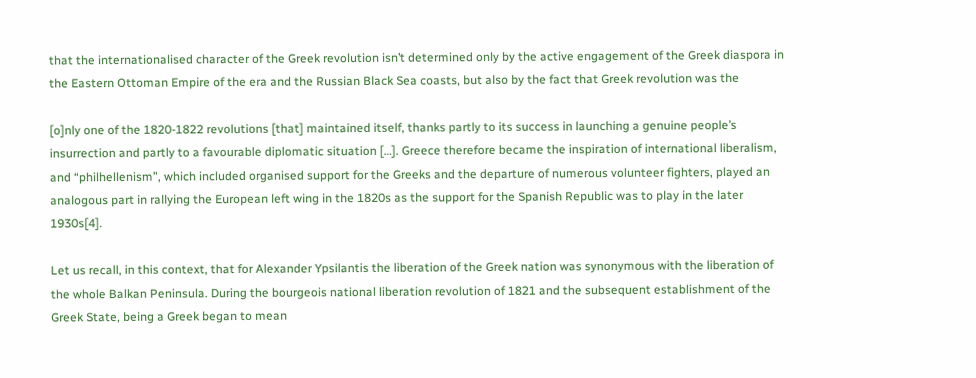that the internationalised character of the Greek revolution isn’t determined only by the active engagement of the Greek diaspora in the Eastern Ottoman Empire of the era and the Russian Black Sea coasts, but also by the fact that Greek revolution was the

[o]nly one of the 1820-1822 revolutions [that] maintained itself, thanks partly to its success in launching a genuine people’s insurrection and partly to a favourable diplomatic situation […]. Greece therefore became the inspiration of international liberalism, and “philhellenism”, which included organised support for the Greeks and the departure of numerous volunteer fighters, played an analogous part in rallying the European left wing in the 1820s as the support for the Spanish Republic was to play in the later 1930s[4].

Let us recall, in this context, that for Alexander Ypsilantis the liberation of the Greek nation was synonymous with the liberation of the whole Balkan Peninsula. During the bourgeois national liberation revolution of 1821 and the subsequent establishment of the Greek State, being a Greek began to mean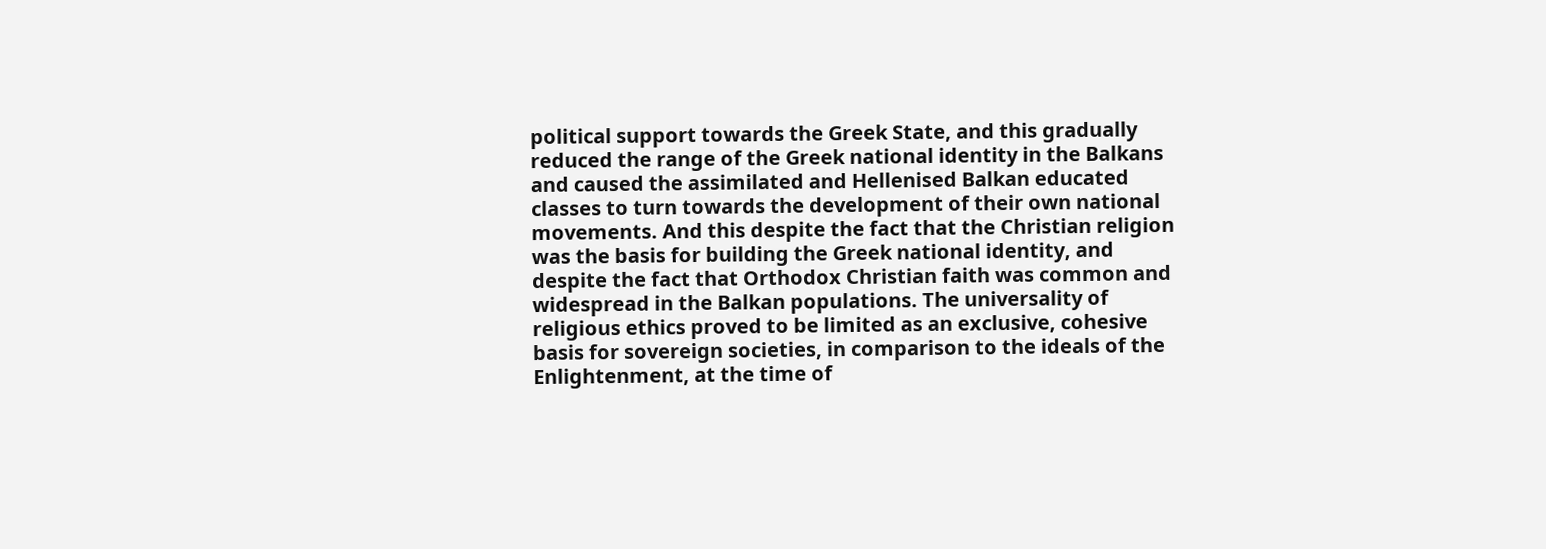political support towards the Greek State, and this gradually reduced the range of the Greek national identity in the Balkans and caused the assimilated and Hellenised Balkan educated classes to turn towards the development of their own national movements. And this despite the fact that the Christian religion was the basis for building the Greek national identity, and despite the fact that Orthodox Christian faith was common and widespread in the Balkan populations. The universality of religious ethics proved to be limited as an exclusive, cohesive basis for sovereign societies, in comparison to the ideals of the Enlightenment, at the time of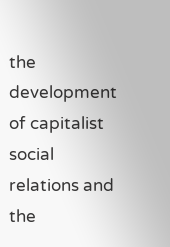the development of capitalist social relations and the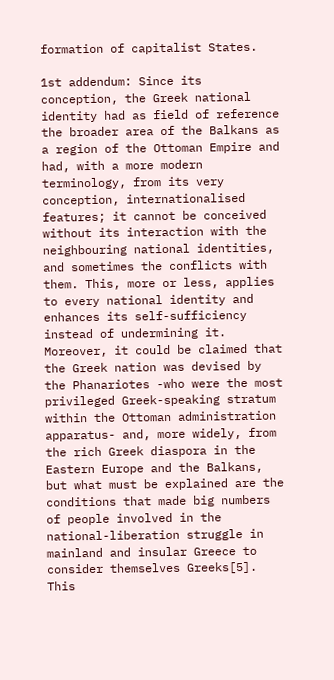formation of capitalist States.

1st addendum: Since its conception, the Greek national identity had as field of reference the broader area of the Balkans as a region of the Ottoman Empire and had, with a more modern terminology, from its very conception, internationalised features; it cannot be conceived without its interaction with the neighbouring national identities, and sometimes the conflicts with them. This, more or less, applies to every national identity and enhances its self-sufficiency instead of undermining it. Moreover, it could be claimed that the Greek nation was devised by the Phanariotes -who were the most privileged Greek-speaking stratum within the Ottoman administration apparatus- and, more widely, from the rich Greek diaspora in the Eastern Europe and the Balkans, but what must be explained are the conditions that made big numbers of people involved in the national-liberation struggle in mainland and insular Greece to consider themselves Greeks[5]. This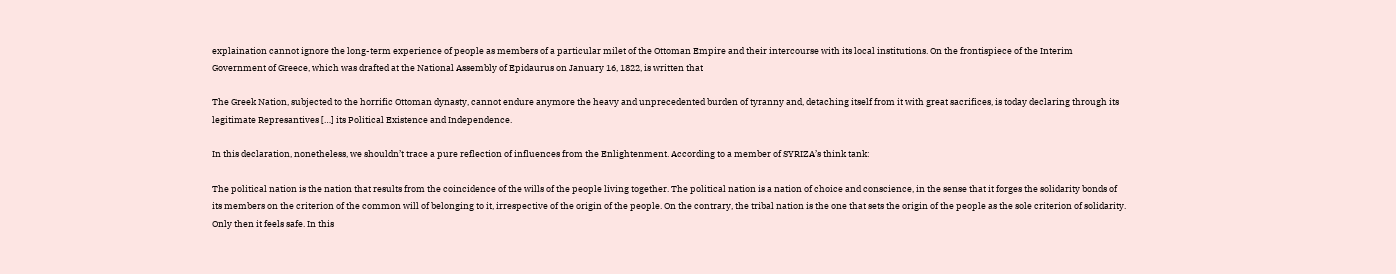explaination cannot ignore the long-term experience of people as members of a particular milet of the Ottoman Empire and their intercourse with its local institutions. On the frontispiece of the Interim Government of Greece, which was drafted at the National Assembly of Epidaurus on January 16, 1822, is written that

The Greek Nation, subjected to the horrific Ottoman dynasty, cannot endure anymore the heavy and unprecedented burden of tyranny and, detaching itself from it with great sacrifices, is today declaring through its legitimate Represantives […] its Political Existence and Independence.

In this declaration, nonetheless, we shouldn’t trace a pure reflection of influences from the Enlightenment. According to a member of SYRIZA’s think tank:

The political nation is the nation that results from the coincidence of the wills of the people living together. The political nation is a nation of choice and conscience, in the sense that it forges the solidarity bonds of its members on the criterion of the common will of belonging to it, irrespective of the origin of the people. On the contrary, the tribal nation is the one that sets the origin of the people as the sole criterion of solidarity. Only then it feels safe. In this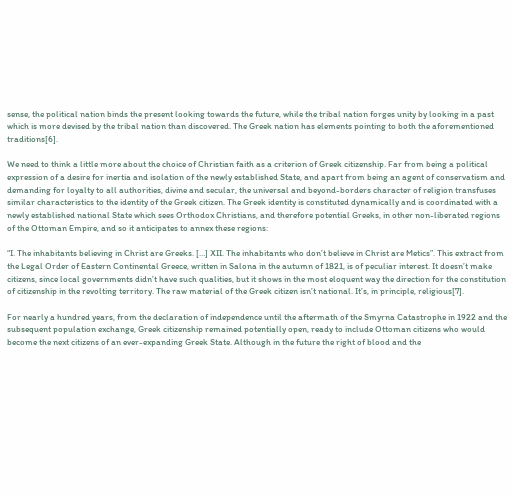sense, the political nation binds the present looking towards the future, while the tribal nation forges unity by looking in a past which is more devised by the tribal nation than discovered. The Greek nation has elements pointing to both the aforementioned traditions[6].

We need to think a little more about the choice of Christian faith as a criterion of Greek citizenship. Far from being a political expression of a desire for inertia and isolation of the newly established State, and apart from being an agent of conservatism and demanding for loyalty to all authorities, divine and secular, the universal and beyond-borders character of religion transfuses similar characteristics to the identity of the Greek citizen. The Greek identity is constituted dynamically and is coordinated with a newly established national State which sees Orthodox Christians, and therefore potential Greeks, in other non-liberated regions of the Ottoman Empire, and so it anticipates to annex these regions:

“I. The inhabitants believing in Christ are Greeks. […] XII. The inhabitants who don’t believe in Christ are Metics”. This extract from the Legal Order of Eastern Continental Greece, written in Salona in the autumn of 1821, is of peculiar interest. It doesn’t make citizens, since local governments didn’t have such qualities, but it shows in the most eloquent way the direction for the constitution of citizenship in the revolting territory. The raw material of the Greek citizen isn’t national. It’s, in principle, religious[7].

For nearly a hundred years, from the declaration of independence until the aftermath of the Smyrna Catastrophe in 1922 and the subsequent population exchange, Greek citizenship remained potentially open, ready to include Ottoman citizens who would become the next citizens of an ever-expanding Greek State. Although in the future the right of blood and the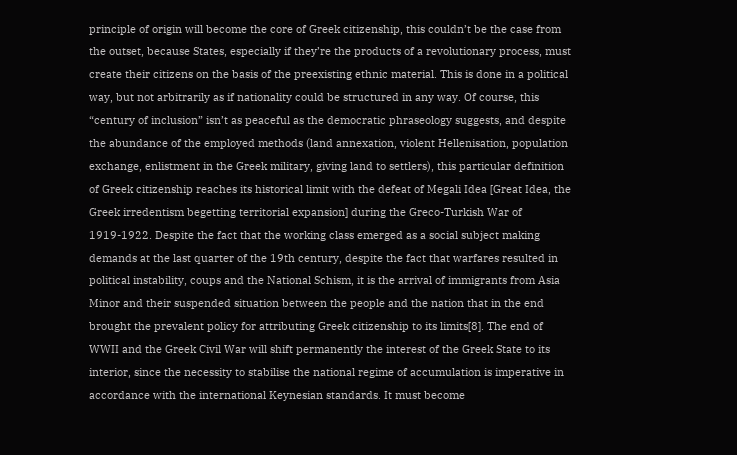principle of origin will become the core of Greek citizenship, this couldn’t be the case from the outset, because States, especially if they’re the products of a revolutionary process, must create their citizens on the basis of the preexisting ethnic material. This is done in a political way, but not arbitrarily as if nationality could be structured in any way. Of course, this “century of inclusion” isn’t as peaceful as the democratic phraseology suggests, and despite the abundance of the employed methods (land annexation, violent Hellenisation, population exchange, enlistment in the Greek military, giving land to settlers), this particular definition of Greek citizenship reaches its historical limit with the defeat of Megali Idea [Great Idea, the Greek irredentism begetting territorial expansion] during the Greco-Turkish War of 1919-1922. Despite the fact that the working class emerged as a social subject making demands at the last quarter of the 19th century, despite the fact that warfares resulted in political instability, coups and the National Schism, it is the arrival of immigrants from Asia Minor and their suspended situation between the people and the nation that in the end brought the prevalent policy for attributing Greek citizenship to its limits[8]. The end of WWII and the Greek Civil War will shift permanently the interest of the Greek State to its interior, since the necessity to stabilise the national regime of accumulation is imperative in accordance with the international Keynesian standards. It must become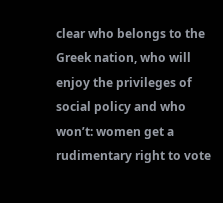clear who belongs to the Greek nation, who will enjoy the privileges of social policy and who won’t: women get a rudimentary right to vote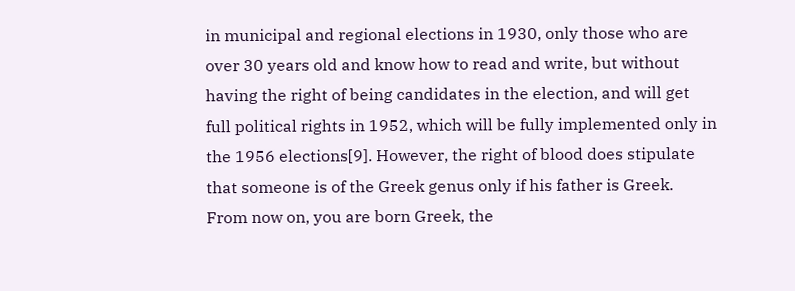in municipal and regional elections in 1930, only those who are over 30 years old and know how to read and write, but without having the right of being candidates in the election, and will get full political rights in 1952, which will be fully implemented only in the 1956 elections[9]. However, the right of blood does stipulate that someone is of the Greek genus only if his father is Greek. From now on, you are born Greek, the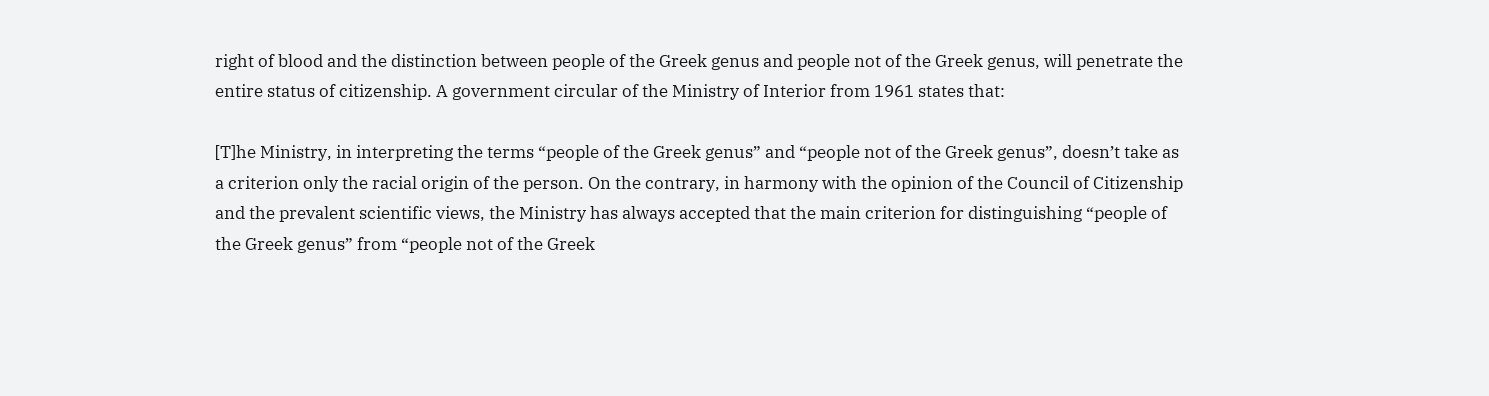right of blood and the distinction between people of the Greek genus and people not of the Greek genus, will penetrate the entire status of citizenship. A government circular of the Ministry of Interior from 1961 states that:

[T]he Ministry, in interpreting the terms “people of the Greek genus” and “people not of the Greek genus”, doesn’t take as a criterion only the racial origin of the person. On the contrary, in harmony with the opinion of the Council of Citizenship and the prevalent scientific views, the Ministry has always accepted that the main criterion for distinguishing “people of the Greek genus” from “people not of the Greek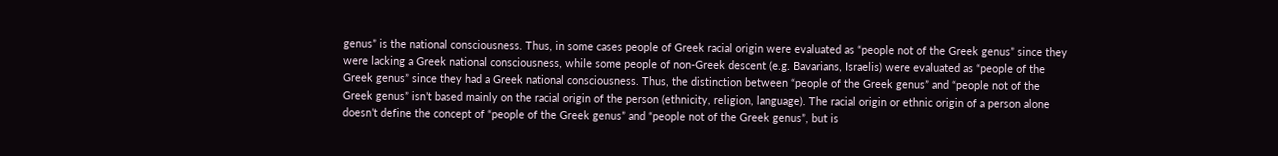genus” is the national consciousness. Thus, in some cases people of Greek racial origin were evaluated as “people not of the Greek genus” since they were lacking a Greek national consciousness, while some people of non-Greek descent (e.g. Bavarians, Israelis) were evaluated as “people of the Greek genus” since they had a Greek national consciousness. Thus, the distinction between “people of the Greek genus” and “people not of the Greek genus” isn’t based mainly on the racial origin of the person (ethnicity, religion, language). The racial origin or ethnic origin of a person alone doesn’t define the concept of “people of the Greek genus” and “people not of the Greek genus”, but is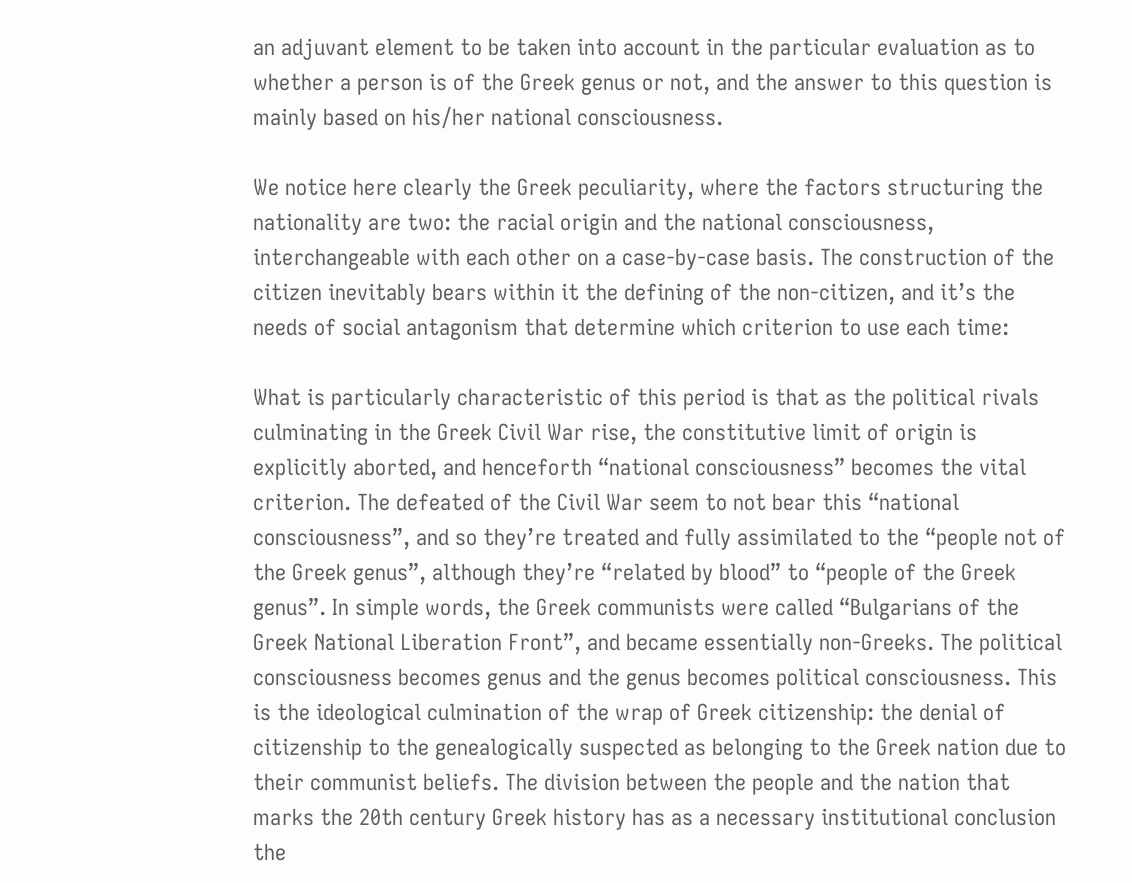an adjuvant element to be taken into account in the particular evaluation as to whether a person is of the Greek genus or not, and the answer to this question is mainly based on his/her national consciousness.

We notice here clearly the Greek peculiarity, where the factors structuring the nationality are two: the racial origin and the national consciousness, interchangeable with each other on a case-by-case basis. The construction of the citizen inevitably bears within it the defining of the non-citizen, and it’s the needs of social antagonism that determine which criterion to use each time:

What is particularly characteristic of this period is that as the political rivals culminating in the Greek Civil War rise, the constitutive limit of origin is explicitly aborted, and henceforth “national consciousness” becomes the vital criterion. The defeated of the Civil War seem to not bear this “national consciousness”, and so they’re treated and fully assimilated to the “people not of the Greek genus”, although they’re “related by blood” to “people of the Greek genus”. In simple words, the Greek communists were called “Bulgarians of the Greek National Liberation Front”, and became essentially non-Greeks. The political consciousness becomes genus and the genus becomes political consciousness. This is the ideological culmination of the wrap of Greek citizenship: the denial of citizenship to the genealogically suspected as belonging to the Greek nation due to their communist beliefs. The division between the people and the nation that marks the 20th century Greek history has as a necessary institutional conclusion the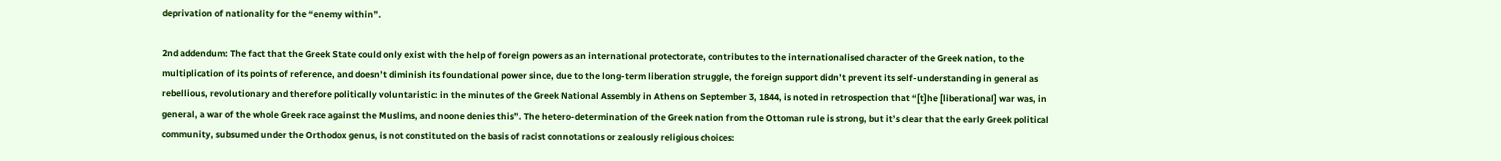deprivation of nationality for the “enemy within”.

2nd addendum: The fact that the Greek State could only exist with the help of foreign powers as an international protectorate, contributes to the internationalised character of the Greek nation, to the multiplication of its points of reference, and doesn’t diminish its foundational power since, due to the long-term liberation struggle, the foreign support didn’t prevent its self-understanding in general as rebellious, revolutionary and therefore politically voluntaristic: in the minutes of the Greek National Assembly in Athens on September 3, 1844, is noted in retrospection that “[t]he [liberational] war was, in general, a war of the whole Greek race against the Muslims, and noone denies this”. The hetero-determination of the Greek nation from the Ottoman rule is strong, but it’s clear that the early Greek political community, subsumed under the Orthodox genus, is not constituted on the basis of racist connotations or zealously religious choices: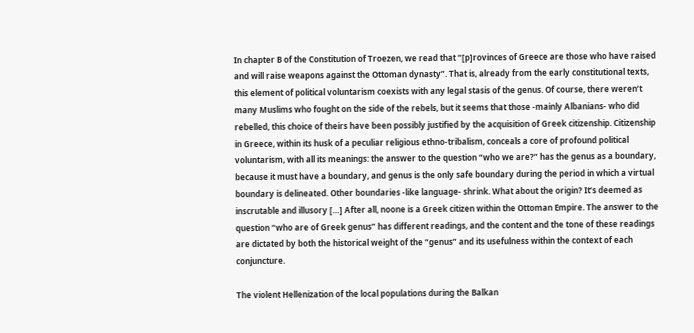In chapter B of the Constitution of Troezen, we read that “[p]rovinces of Greece are those who have raised and will raise weapons against the Ottoman dynasty”. That is, already from the early constitutional texts, this element of political voluntarism coexists with any legal stasis of the genus. Of course, there weren’t many Muslims who fought on the side of the rebels, but it seems that those -mainly Albanians- who did rebelled, this choice of theirs have been possibly justified by the acquisition of Greek citizenship. Citizenship in Greece, within its husk of a peculiar religious ethno-tribalism, conceals a core of profound political voluntarism, with all its meanings: the answer to the question “who we are?” has the genus as a boundary, because it must have a boundary, and genus is the only safe boundary during the period in which a virtual boundary is delineated. Other boundaries -like language- shrink. What about the origin? It’s deemed as inscrutable and illusory […] After all, noone is a Greek citizen within the Ottoman Empire. The answer to the question “who are of Greek genus” has different readings, and the content and the tone of these readings are dictated by both the historical weight of the “genus” and its usefulness within the context of each conjuncture.

The violent Hellenization of the local populations during the Balkan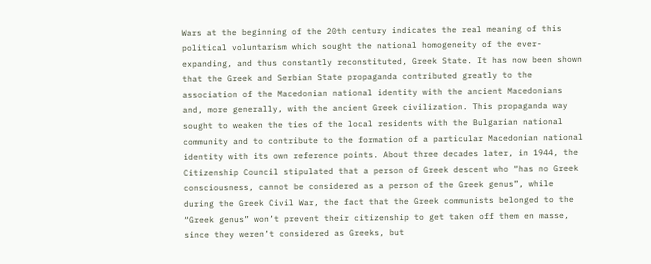Wars at the beginning of the 20th century indicates the real meaning of this political voluntarism which sought the national homogeneity of the ever-expanding, and thus constantly reconstituted, Greek State. It has now been shown that the Greek and Serbian State propaganda contributed greatly to the association of the Macedonian national identity with the ancient Macedonians and, more generally, with the ancient Greek civilization. This propaganda way sought to weaken the ties of the local residents with the Bulgarian national community and to contribute to the formation of a particular Macedonian national identity with its own reference points. About three decades later, in 1944, the Citizenship Council stipulated that a person of Greek descent who “has no Greek consciousness, cannot be considered as a person of the Greek genus”, while during the Greek Civil War, the fact that the Greek communists belonged to the “Greek genus” won’t prevent their citizenship to get taken off them en masse, since they weren’t considered as Greeks, but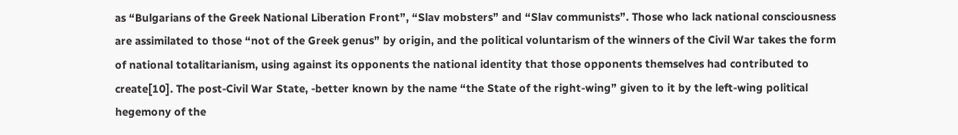as “Bulgarians of the Greek National Liberation Front”, “Slav mobsters” and “Slav communists”. Those who lack national consciousness are assimilated to those “not of the Greek genus” by origin, and the political voluntarism of the winners of the Civil War takes the form of national totalitarianism, using against its opponents the national identity that those opponents themselves had contributed to create[10]. The post-Civil War State, -better known by the name “the State of the right-wing” given to it by the left-wing political hegemony of the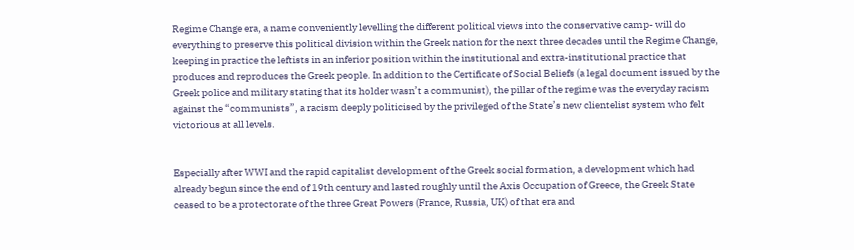Regime Change era, a name conveniently levelling the different political views into the conservative camp- will do everything to preserve this political division within the Greek nation for the next three decades until the Regime Change, keeping in practice the leftists in an inferior position within the institutional and extra-institutional practice that produces and reproduces the Greek people. In addition to the Certificate of Social Beliefs (a legal document issued by the Greek police and military stating that its holder wasn’t a communist), the pillar of the regime was the everyday racism against the “communists”, a racism deeply politicised by the privileged of the State’s new clientelist system who felt victorious at all levels.


Especially after WWI and the rapid capitalist development of the Greek social formation, a development which had already begun since the end of 19th century and lasted roughly until the Axis Occupation of Greece, the Greek State ceased to be a protectorate of the three Great Powers (France, Russia, UK) of that era and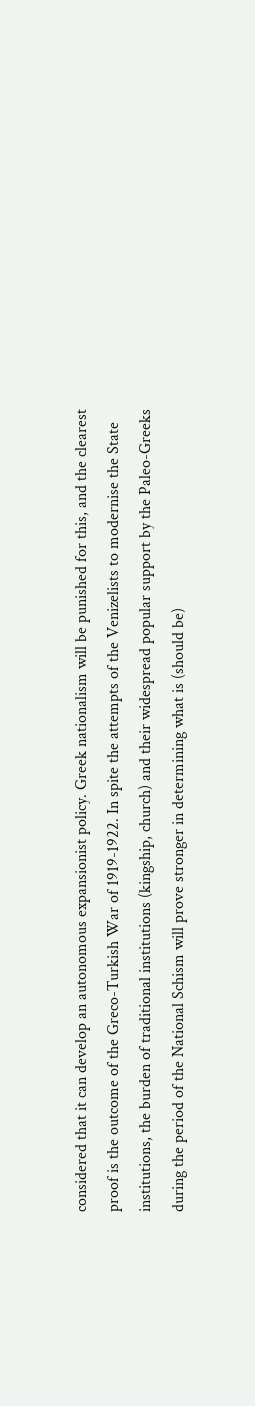considered that it can develop an autonomous expansionist policy. Greek nationalism will be punished for this, and the clearest proof is the outcome of the Greco-Turkish War of 1919-1922. In spite the attempts of the Venizelists to modernise the State institutions, the burden of traditional institutions (kingship, church) and their widespread popular support by the Paleo-Greeks during the period of the National Schism will prove stronger in determining what is (should be)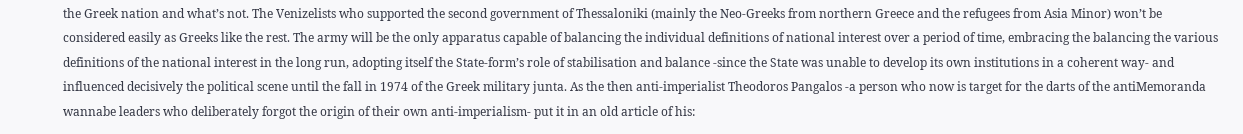the Greek nation and what’s not. The Venizelists who supported the second government of Thessaloniki (mainly the Neo-Greeks from northern Greece and the refugees from Asia Minor) won’t be considered easily as Greeks like the rest. The army will be the only apparatus capable of balancing the individual definitions of national interest over a period of time, embracing the balancing the various definitions of the national interest in the long run, adopting itself the State-form’s role of stabilisation and balance -since the State was unable to develop its own institutions in a coherent way- and influenced decisively the political scene until the fall in 1974 of the Greek military junta. As the then anti-imperialist Theodoros Pangalos -a person who now is target for the darts of the antiMemoranda wannabe leaders who deliberately forgot the origin of their own anti-imperialism- put it in an old article of his: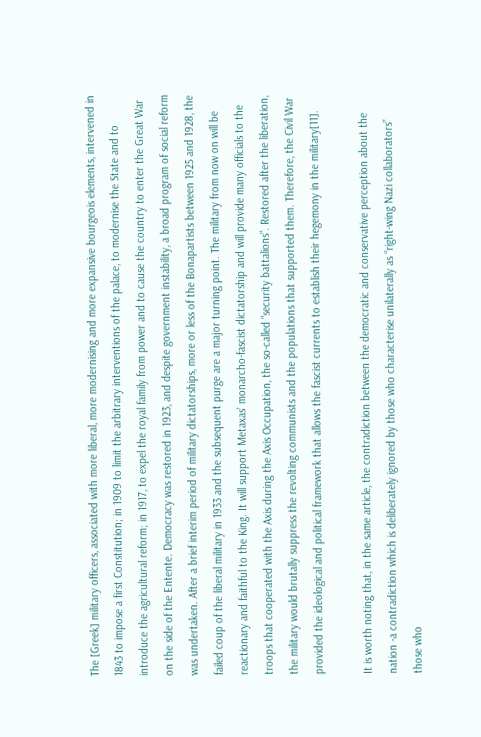The [Greek] military officers, associated with more liberal, more modernising and more expansive bourgeois elements, intervened in 1843 to impose a first Constitution; in 1909 to limit the arbitrary interventions of the palace, to modernise the State and to introduce the agricultural reform; in 1917, to expel the royal family from power and to cause the country to enter the Great War on the side of the Entente. Democracy was restored in 1923, and despite government instability, a broad program of social reform was undertaken. After a brief interim period of military dictatorships, more or less of the Bonapartists between 1925 and 1928, the failed coup of the liberal military in 1933 and the subsequent purge are a major turning point. The military from now on will be reactionary and faithful to the King. It will support Metaxas’ monarcho-fascist dictatorship and will provide many officials to the troops that cooperated with the Axis during the Axis Occupation, the so-called “security battalions”. Restored after the liberation, the military would brutally suppress the revolting communists and the populations that supported them. Therefore, the Civil War provided the ideological and political framework that allows the fascist currents to establish their hegemony in the military[11].

It is worth noting that, in the same article, the contradiction between the democratic and conservative perception about the nation -a contradiction which is deliberately ignored by those who characterise unilaterally as “right-wing Nazi collaborators” those who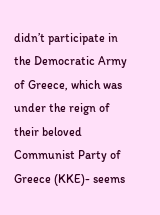didn’t participate in the Democratic Army of Greece, which was under the reign of their beloved Communist Party of Greece (KKE)- seems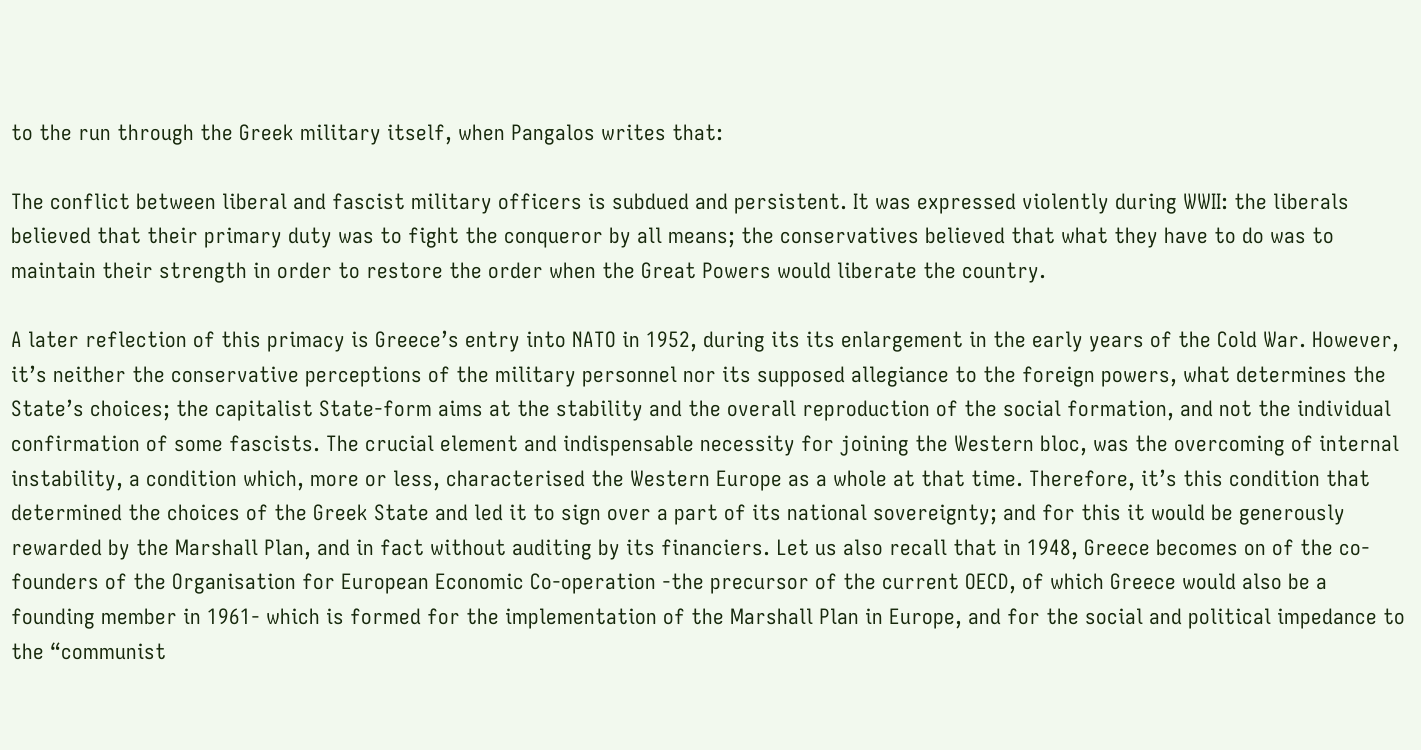to the run through the Greek military itself, when Pangalos writes that:

The conflict between liberal and fascist military officers is subdued and persistent. It was expressed violently during WWII: the liberals believed that their primary duty was to fight the conqueror by all means; the conservatives believed that what they have to do was to maintain their strength in order to restore the order when the Great Powers would liberate the country.

A later reflection of this primacy is Greece’s entry into NATO in 1952, during its its enlargement in the early years of the Cold War. However, it’s neither the conservative perceptions of the military personnel nor its supposed allegiance to the foreign powers, what determines the State’s choices; the capitalist State-form aims at the stability and the overall reproduction of the social formation, and not the individual confirmation of some fascists. The crucial element and indispensable necessity for joining the Western bloc, was the overcoming of internal instability, a condition which, more or less, characterised the Western Europe as a whole at that time. Therefore, it’s this condition that determined the choices of the Greek State and led it to sign over a part of its national sovereignty; and for this it would be generously rewarded by the Marshall Plan, and in fact without auditing by its financiers. Let us also recall that in 1948, Greece becomes on of the co-founders of the Organisation for European Economic Co-operation -the precursor of the current OECD, of which Greece would also be a founding member in 1961- which is formed for the implementation of the Marshall Plan in Europe, and for the social and political impedance to the “communist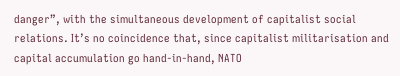danger”, with the simultaneous development of capitalist social relations. It’s no coincidence that, since capitalist militarisation and capital accumulation go hand-in-hand, NATO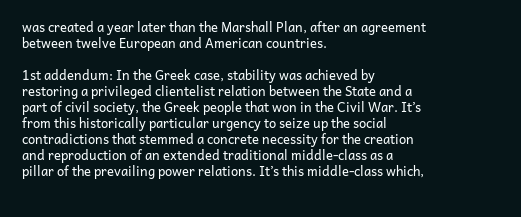was created a year later than the Marshall Plan, after an agreement between twelve European and American countries.

1st addendum: In the Greek case, stability was achieved by restoring a privileged clientelist relation between the State and a part of civil society, the Greek people that won in the Civil War. It’s from this historically particular urgency to seize up the social contradictions that stemmed a concrete necessity for the creation and reproduction of an extended traditional middle-class as a pillar of the prevailing power relations. It’s this middle-class which,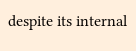despite its internal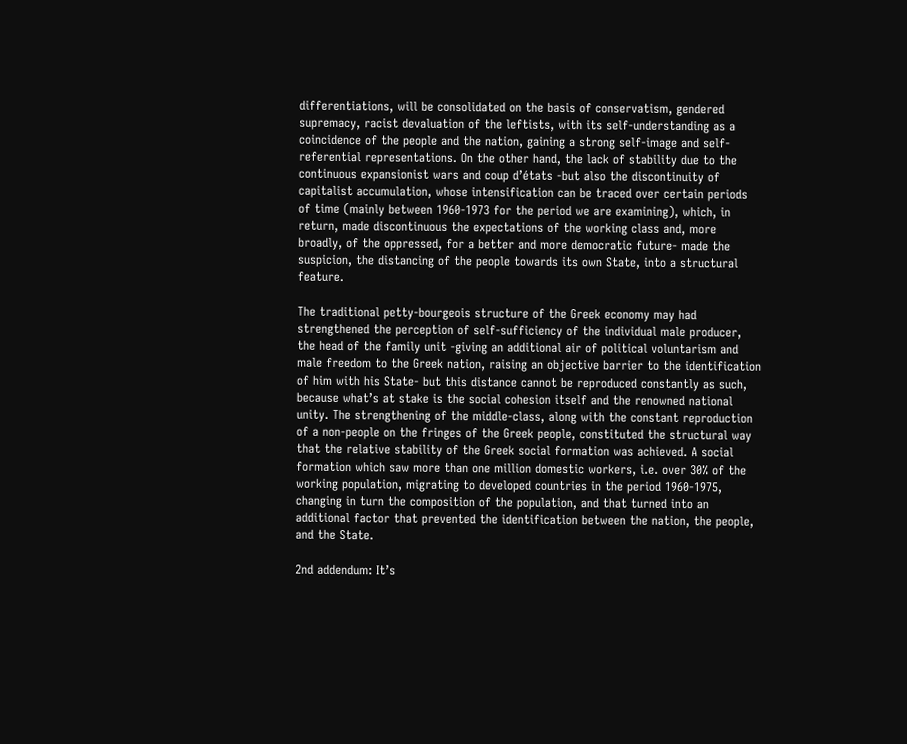differentiations, will be consolidated on the basis of conservatism, gendered supremacy, racist devaluation of the leftists, with its self-understanding as a coincidence of the people and the nation, gaining a strong self-image and self-referential representations. On the other hand, the lack of stability due to the continuous expansionist wars and coup d’états -but also the discontinuity of capitalist accumulation, whose intensification can be traced over certain periods of time (mainly between 1960-1973 for the period we are examining), which, in return, made discontinuous the expectations of the working class and, more broadly, of the oppressed, for a better and more democratic future- made the suspicion, the distancing of the people towards its own State, into a structural feature.

The traditional petty-bourgeois structure of the Greek economy may had strengthened the perception of self-sufficiency of the individual male producer, the head of the family unit -giving an additional air of political voluntarism and male freedom to the Greek nation, raising an objective barrier to the identification of him with his State- but this distance cannot be reproduced constantly as such, because what’s at stake is the social cohesion itself and the renowned national unity. The strengthening of the middle-class, along with the constant reproduction of a non-people on the fringes of the Greek people, constituted the structural way that the relative stability of the Greek social formation was achieved. A social formation which saw more than one million domestic workers, i.e. over 30% of the working population, migrating to developed countries in the period 1960-1975, changing in turn the composition of the population, and that turned into an additional factor that prevented the identification between the nation, the people, and the State.

2nd addendum: It’s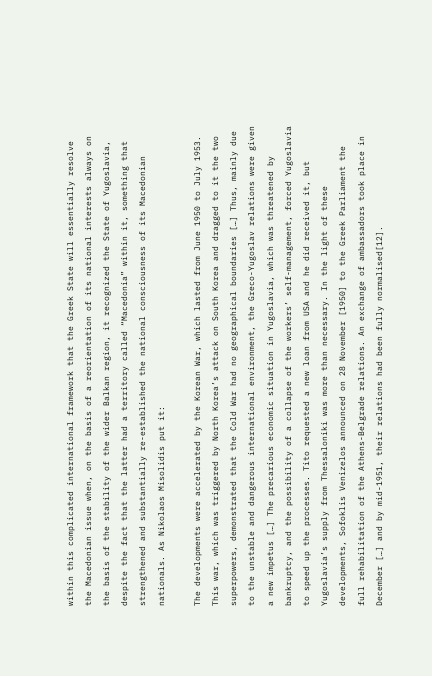within this complicated international framework that the Greek State will essentially resolve the Macedonian issue when, on the basis of a reorientation of its national interests always on the basis of the stability of the wider Balkan region, it recognized the State of Yugoslavia, despite the fact that the latter had a territory called “Macedonia” within it, something that strengthened and substantially re-established the national consciousness of its Macedonian nationals. As Nikolaos Misolidis put it:

The developments were accelerated by the Korean War, which lasted from June 1950 to July 1953. This war, which was triggered by North Korea’s attack on South Korea and dragged to it the two superpowers, demonstrated that the Cold War had no geographical boundaries […] Thus, mainly due to the unstable and dangerous international environment, the Greco-Yugoslav relations were given a new impetus […] The precarious economic situation in Yugoslavia, which was threatened by bankruptcy, and the possibility of a collapse of the workers’ self-management, forced Yugoslavia to speed up the processes. Tito requested a new loan from USA and he did received it, but Yugoslavia’s supply from Thessaloniki was more than necessary. In the light of these developments, Sofoklis Venizelos announced on 28 November [1950] to the Greek Parliament the full rehabilitation of the Athens-Belgrade relations. An exchange of ambassadors took place in December […] and by mid-1951, their relations had been fully normalised[12].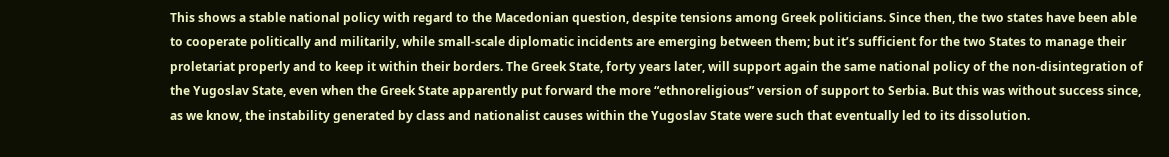This shows a stable national policy with regard to the Macedonian question, despite tensions among Greek politicians. Since then, the two states have been able to cooperate politically and militarily, while small-scale diplomatic incidents are emerging between them; but it’s sufficient for the two States to manage their proletariat properly and to keep it within their borders. The Greek State, forty years later, will support again the same national policy of the non-disintegration of the Yugoslav State, even when the Greek State apparently put forward the more “ethnoreligious” version of support to Serbia. But this was without success since, as we know, the instability generated by class and nationalist causes within the Yugoslav State were such that eventually led to its dissolution.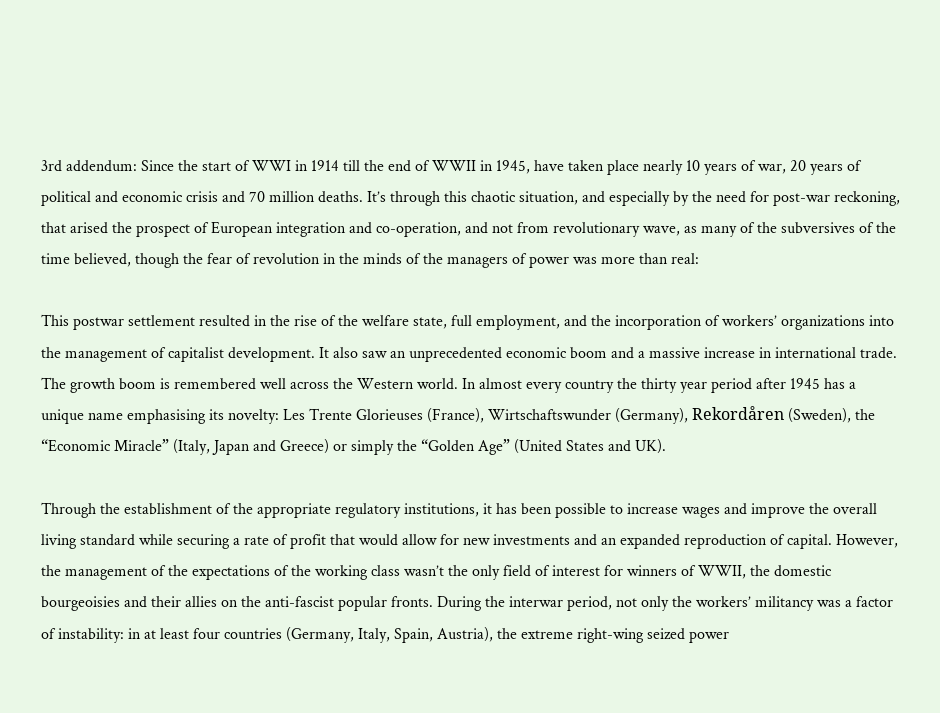3rd addendum: Since the start of WWI in 1914 till the end of WWII in 1945, have taken place nearly 10 years of war, 20 years of political and economic crisis and 70 million deaths. It’s through this chaotic situation, and especially by the need for post-war reckoning, that arised the prospect of European integration and co-operation, and not from revolutionary wave, as many of the subversives of the time believed, though the fear of revolution in the minds of the managers of power was more than real:

This postwar settlement resulted in the rise of the welfare state, full employment, and the incorporation of workers’ organizations into the management of capitalist development. It also saw an unprecedented economic boom and a massive increase in international trade. The growth boom is remembered well across the Western world. In almost every country the thirty year period after 1945 has a unique name emphasising its novelty: Les Trente Glorieuses (France), Wirtschaftswunder (Germany), Rekordåren (Sweden), the “Economic Miracle” (Italy, Japan and Greece) or simply the “Golden Age” (United States and UK).

Through the establishment of the appropriate regulatory institutions, it has been possible to increase wages and improve the overall living standard while securing a rate of profit that would allow for new investments and an expanded reproduction of capital. However, the management of the expectations of the working class wasn’t the only field of interest for winners of WWII, the domestic bourgeoisies and their allies on the anti-fascist popular fronts. During the interwar period, not only the workers’ militancy was a factor of instability: in at least four countries (Germany, Italy, Spain, Austria), the extreme right-wing seized power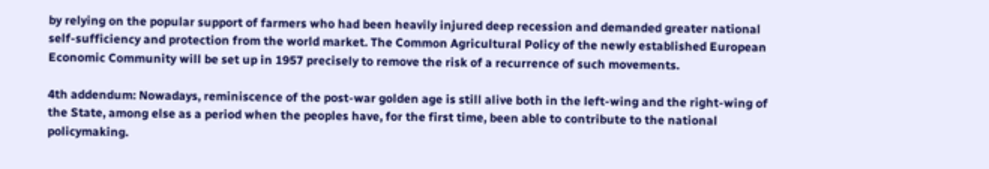by relying on the popular support of farmers who had been heavily injured deep recession and demanded greater national self-sufficiency and protection from the world market. The Common Agricultural Policy of the newly established European Economic Community will be set up in 1957 precisely to remove the risk of a recurrence of such movements.

4th addendum: Nowadays, reminiscence of the post-war golden age is still alive both in the left-wing and the right-wing of the State, among else as a period when the peoples have, for the first time, been able to contribute to the national policymaking.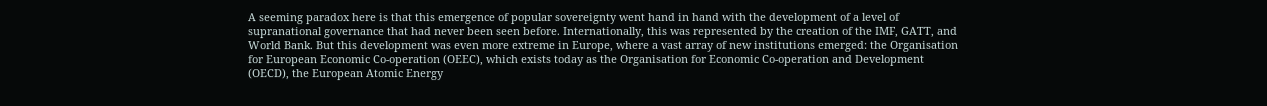A seeming paradox here is that this emergence of popular sovereignty went hand in hand with the development of a level of supranational governance that had never been seen before. Internationally, this was represented by the creation of the IMF, GATT, and World Bank. But this development was even more extreme in Europe, where a vast array of new institutions emerged: the Organisation for European Economic Co-operation (OEEC), which exists today as the Organisation for Economic Co-operation and Development (OECD), the European Atomic Energy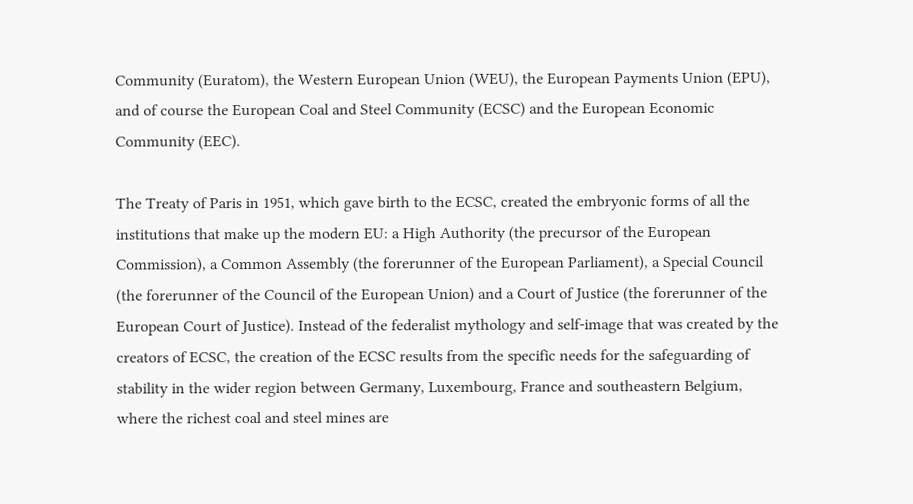Community (Euratom), the Western European Union (WEU), the European Payments Union (EPU), and of course the European Coal and Steel Community (ECSC) and the European Economic Community (EEC).

The Treaty of Paris in 1951, which gave birth to the ECSC, created the embryonic forms of all the institutions that make up the modern EU: a High Authority (the precursor of the European Commission), a Common Assembly (the forerunner of the European Parliament), a Special Council (the forerunner of the Council of the European Union) and a Court of Justice (the forerunner of the European Court of Justice). Instead of the federalist mythology and self-image that was created by the creators of ECSC, the creation of the ECSC results from the specific needs for the safeguarding of stability in the wider region between Germany, Luxembourg, France and southeastern Belgium, where the richest coal and steel mines are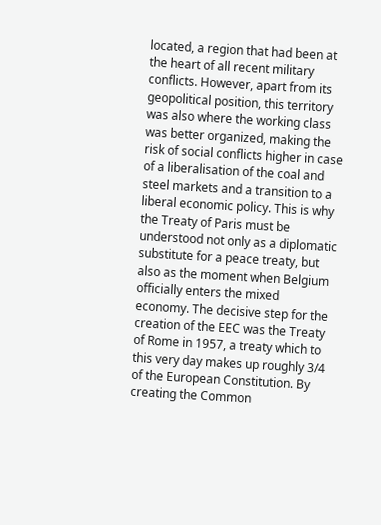located, a region that had been at the heart of all recent military conflicts. However, apart from its geopolitical position, this territory was also where the working class was better organized, making the risk of social conflicts higher in case of a liberalisation of the coal and steel markets and a transition to a liberal economic policy. This is why the Treaty of Paris must be understood not only as a diplomatic substitute for a peace treaty, but also as the moment when Belgium officially enters the mixed economy. The decisive step for the creation of the EEC was the Treaty of Rome in 1957, a treaty which to this very day makes up roughly 3/4 of the European Constitution. By creating the Common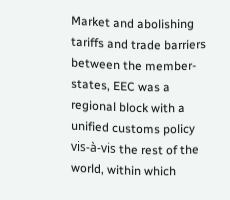Market and abolishing tariffs and trade barriers between the member-states, EEC was a regional block with a unified customs policy vis-à-vis the rest of the world, within which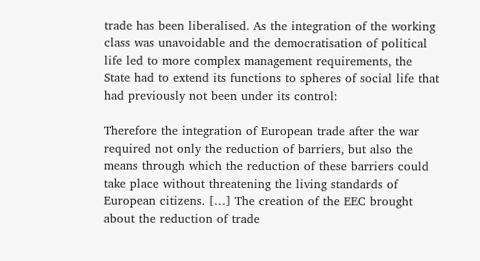trade has been liberalised. As the integration of the working class was unavoidable and the democratisation of political life led to more complex management requirements, the State had to extend its functions to spheres of social life that had previously not been under its control:

Therefore the integration of European trade after the war required not only the reduction of barriers, but also the means through which the reduction of these barriers could take place without threatening the living standards of European citizens. […] The creation of the EEC brought about the reduction of trade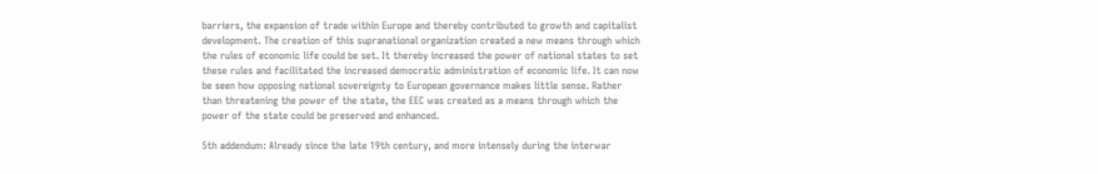barriers, the expansion of trade within Europe and thereby contributed to growth and capitalist development. The creation of this supranational organization created a new means through which the rules of economic life could be set. It thereby increased the power of national states to set these rules and facilitated the increased democratic administration of economic life. It can now be seen how opposing national sovereignty to European governance makes little sense. Rather than threatening the power of the state, the EEC was created as a means through which the power of the state could be preserved and enhanced.

5th addendum: Already since the late 19th century, and more intensely during the interwar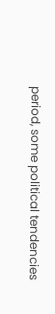period, some political tendencies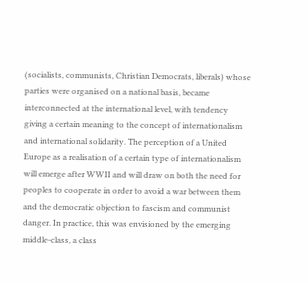(socialists, communists, Christian Democrats, liberals) whose parties were organised on a national basis, became interconnected at the international level, with tendency giving a certain meaning to the concept of internationalism and international solidarity. The perception of a United Europe as a realisation of a certain type of internationalism will emerge after WWII and will draw on both the need for peoples to cooperate in order to avoid a war between them and the democratic objection to fascism and communist danger. In practice, this was envisioned by the emerging middle-class, a class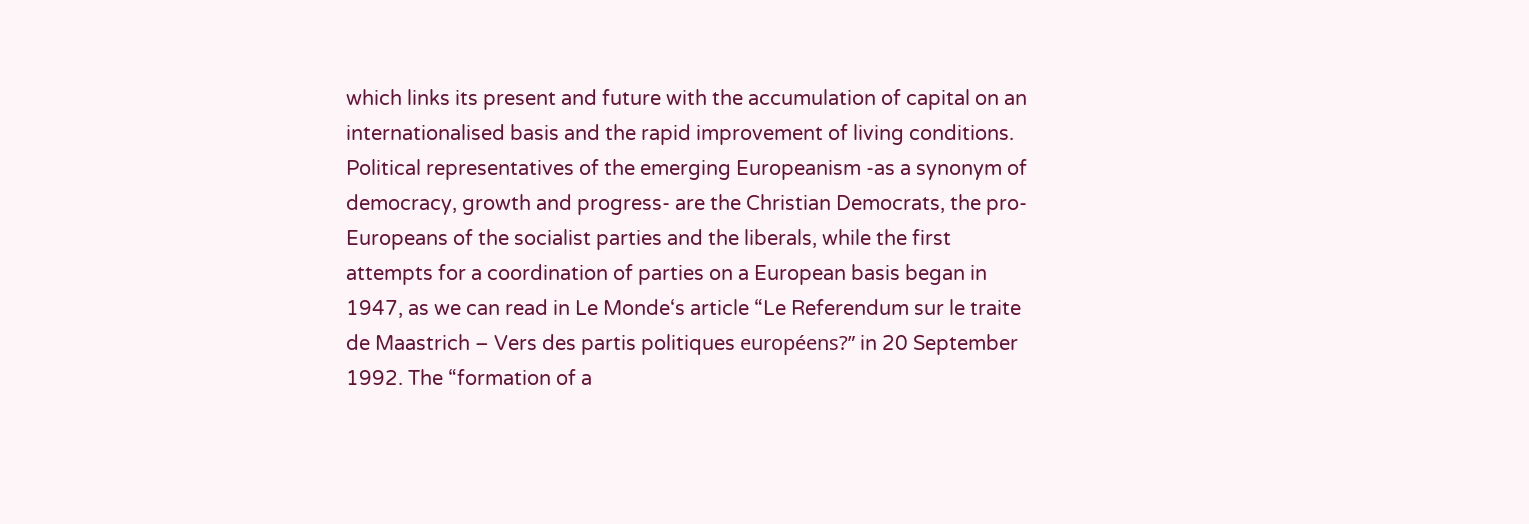which links its present and future with the accumulation of capital on an internationalised basis and the rapid improvement of living conditions. Political representatives of the emerging Europeanism -as a synonym of democracy, growth and progress- are the Christian Democrats, the pro-Europeans of the socialist parties and the liberals, while the first attempts for a coordination of parties on a European basis began in 1947, as we can read in Le Monde‘s article “Le Referendum sur le traite de Maastrich – Vers des partis politiques européens?” in 20 September 1992. The “formation of a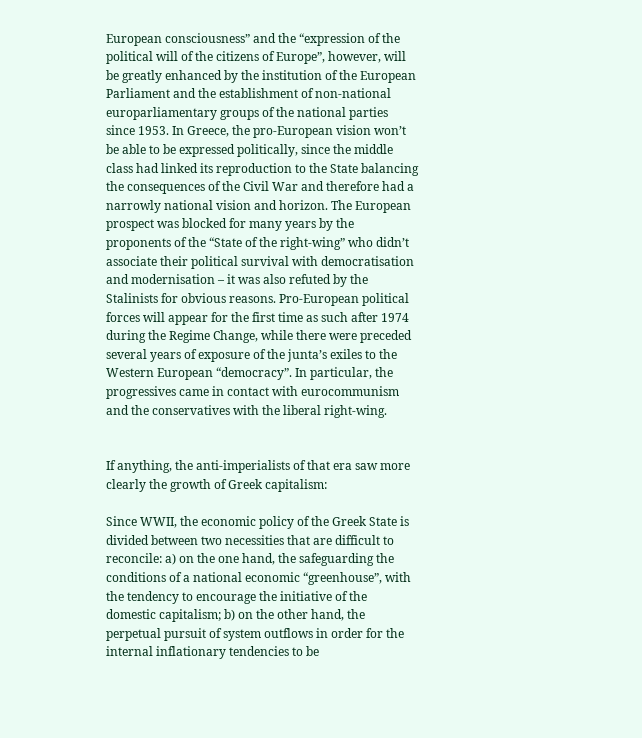European consciousness” and the “expression of the political will of the citizens of Europe”, however, will be greatly enhanced by the institution of the European Parliament and the establishment of non-national europarliamentary groups of the national parties since 1953. In Greece, the pro-European vision won’t be able to be expressed politically, since the middle class had linked its reproduction to the State balancing the consequences of the Civil War and therefore had a narrowly national vision and horizon. The European prospect was blocked for many years by the proponents of the “State of the right-wing” who didn’t associate their political survival with democratisation and modernisation – it was also refuted by the Stalinists for obvious reasons. Pro-European political forces will appear for the first time as such after 1974 during the Regime Change, while there were preceded several years of exposure of the junta’s exiles to the Western European “democracy”. In particular, the progressives came in contact with eurocommunism and the conservatives with the liberal right-wing.


If anything, the anti-imperialists of that era saw more clearly the growth of Greek capitalism:

Since WWII, the economic policy of the Greek State is divided between two necessities that are difficult to reconcile: a) on the one hand, the safeguarding the conditions of a national economic “greenhouse”, with the tendency to encourage the initiative of the domestic capitalism; b) on the other hand, the perpetual pursuit of system outflows in order for the internal inflationary tendencies to be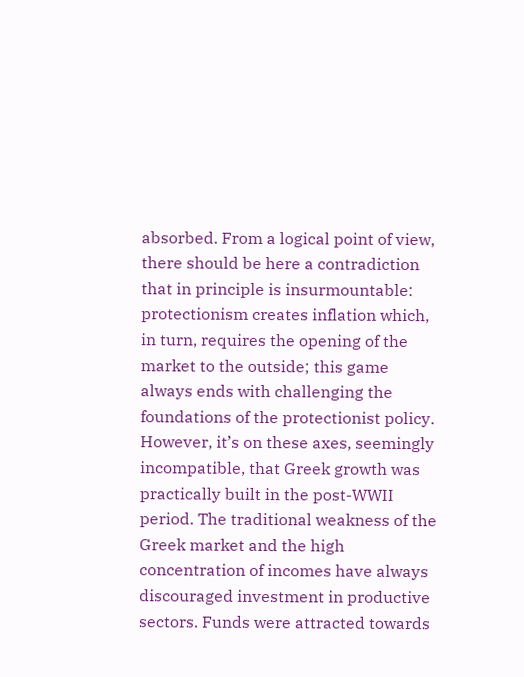absorbed. From a logical point of view, there should be here a contradiction that in principle is insurmountable: protectionism creates inflation which, in turn, requires the opening of the market to the outside; this game always ends with challenging the foundations of the protectionist policy. However, it’s on these axes, seemingly incompatible, that Greek growth was practically built in the post-WWII period. The traditional weakness of the Greek market and the high concentration of incomes have always discouraged investment in productive sectors. Funds were attracted towards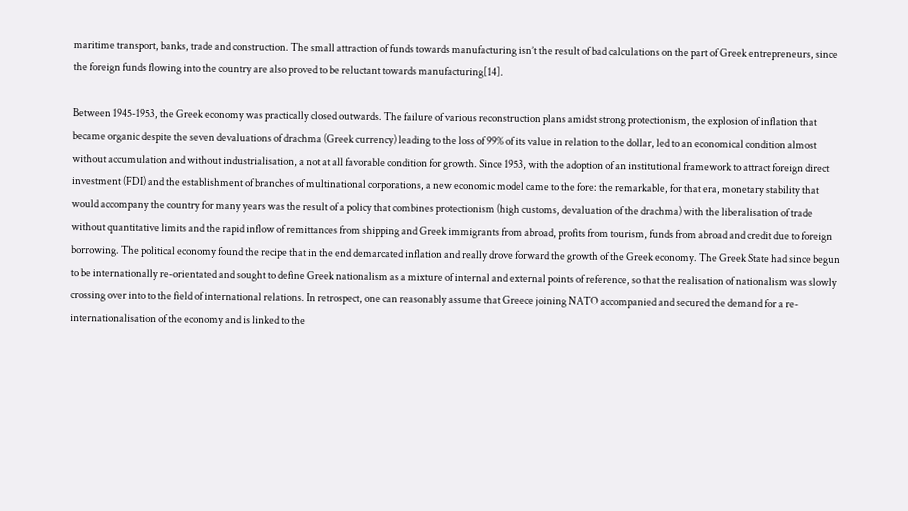maritime transport, banks, trade and construction. The small attraction of funds towards manufacturing isn’t the result of bad calculations on the part of Greek entrepreneurs, since the foreign funds flowing into the country are also proved to be reluctant towards manufacturing[14].

Between 1945-1953, the Greek economy was practically closed outwards. The failure of various reconstruction plans amidst strong protectionism, the explosion of inflation that became organic despite the seven devaluations of drachma (Greek currency) leading to the loss of 99% of its value in relation to the dollar, led to an economical condition almost without accumulation and without industrialisation, a not at all favorable condition for growth. Since 1953, with the adoption of an institutional framework to attract foreign direct investment (FDI) and the establishment of branches of multinational corporations, a new economic model came to the fore: the remarkable, for that era, monetary stability that would accompany the country for many years was the result of a policy that combines protectionism (high customs, devaluation of the drachma) with the liberalisation of trade without quantitative limits and the rapid inflow of remittances from shipping and Greek immigrants from abroad, profits from tourism, funds from abroad and credit due to foreign borrowing. The political economy found the recipe that in the end demarcated inflation and really drove forward the growth of the Greek economy. The Greek State had since begun to be internationally re-orientated and sought to define Greek nationalism as a mixture of internal and external points of reference, so that the realisation of nationalism was slowly crossing over into to the field of international relations. In retrospect, one can reasonably assume that Greece joining NATO accompanied and secured the demand for a re-internationalisation of the economy and is linked to the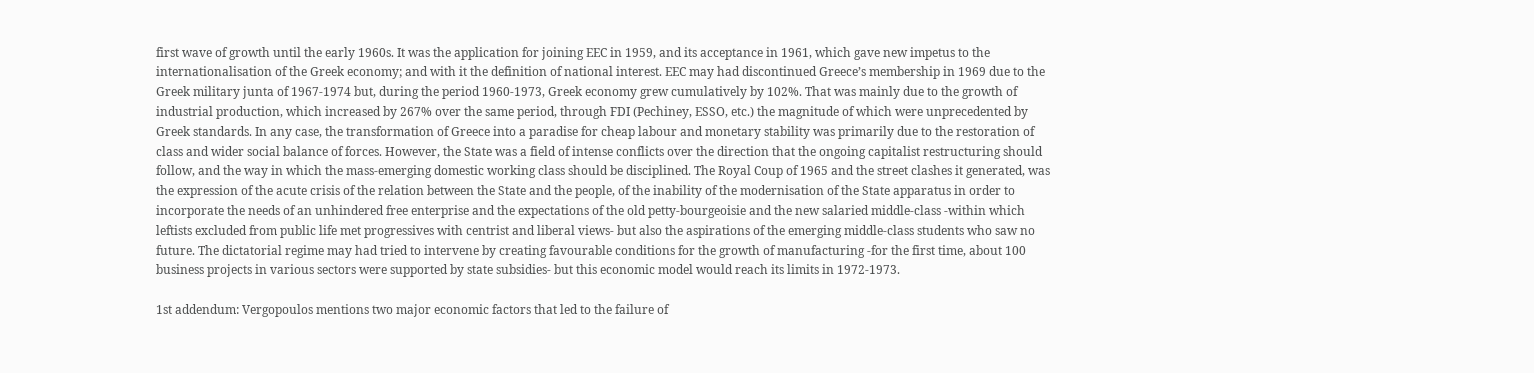first wave of growth until the early 1960s. It was the application for joining EEC in 1959, and its acceptance in 1961, which gave new impetus to the internationalisation of the Greek economy; and with it the definition of national interest. EEC may had discontinued Greece’s membership in 1969 due to the Greek military junta of 1967-1974 but, during the period 1960-1973, Greek economy grew cumulatively by 102%. That was mainly due to the growth of industrial production, which increased by 267% over the same period, through FDI (Pechiney, ESSO, etc.) the magnitude of which were unprecedented by Greek standards. In any case, the transformation of Greece into a paradise for cheap labour and monetary stability was primarily due to the restoration of class and wider social balance of forces. However, the State was a field of intense conflicts over the direction that the ongoing capitalist restructuring should follow, and the way in which the mass-emerging domestic working class should be disciplined. The Royal Coup of 1965 and the street clashes it generated, was the expression of the acute crisis of the relation between the State and the people, of the inability of the modernisation of the State apparatus in order to incorporate the needs of an unhindered free enterprise and the expectations of the old petty-bourgeoisie and the new salaried middle-class -within which leftists excluded from public life met progressives with centrist and liberal views- but also the aspirations of the emerging middle-class students who saw no future. The dictatorial regime may had tried to intervene by creating favourable conditions for the growth of manufacturing -for the first time, about 100 business projects in various sectors were supported by state subsidies- but this economic model would reach its limits in 1972-1973.

1st addendum: Vergopoulos mentions two major economic factors that led to the failure of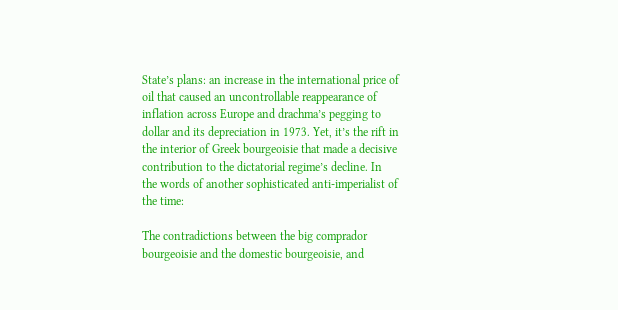State’s plans: an increase in the international price of oil that caused an uncontrollable reappearance of inflation across Europe and drachma’s pegging to dollar and its depreciation in 1973. Yet, it’s the rift in the interior of Greek bourgeoisie that made a decisive contribution to the dictatorial regime’s decline. In the words of another sophisticated anti-imperialist of the time:

The contradictions between the big comprador bourgeoisie and the domestic bourgeoisie, and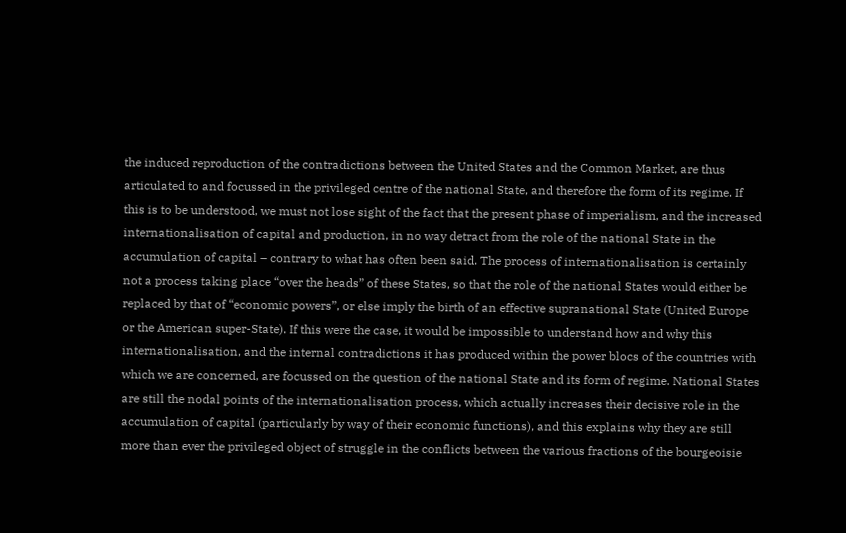the induced reproduction of the contradictions between the United States and the Common Market, are thus articulated to and focussed in the privileged centre of the national State, and therefore the form of its regime. If this is to be understood, we must not lose sight of the fact that the present phase of imperialism, and the increased internationalisation of capital and production, in no way detract from the role of the national State in the accumulation of capital – contrary to what has often been said. The process of internationalisation is certainly not a process taking place “over the heads” of these States, so that the role of the national States would either be replaced by that of “economic powers”, or else imply the birth of an effective supranational State (United Europe or the American super-State). If this were the case, it would be impossible to understand how and why this internationalisation, and the internal contradictions it has produced within the power blocs of the countries with which we are concerned, are focussed on the question of the national State and its form of regime. National States are still the nodal points of the internationalisation process, which actually increases their decisive role in the accumulation of capital (particularly by way of their economic functions), and this explains why they are still more than ever the privileged object of struggle in the conflicts between the various fractions of the bourgeoisie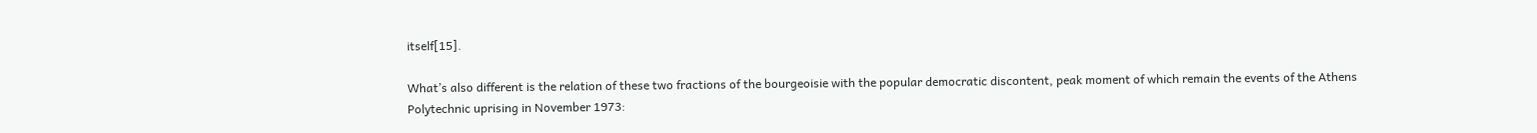itself[15].

What’s also different is the relation of these two fractions of the bourgeoisie with the popular democratic discontent, peak moment of which remain the events of the Athens Polytechnic uprising in November 1973: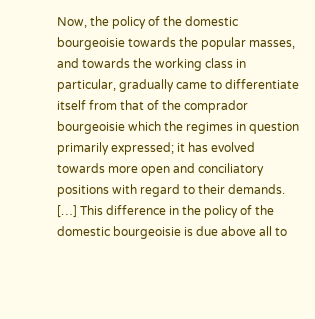Now, the policy of the domestic bourgeoisie towards the popular masses, and towards the working class in particular, gradually came to differentiate itself from that of the comprador bourgeoisie which the regimes in question primarily expressed; it has evolved towards more open and conciliatory positions with regard to their demands. […] This difference in the policy of the domestic bourgeoisie is due above all to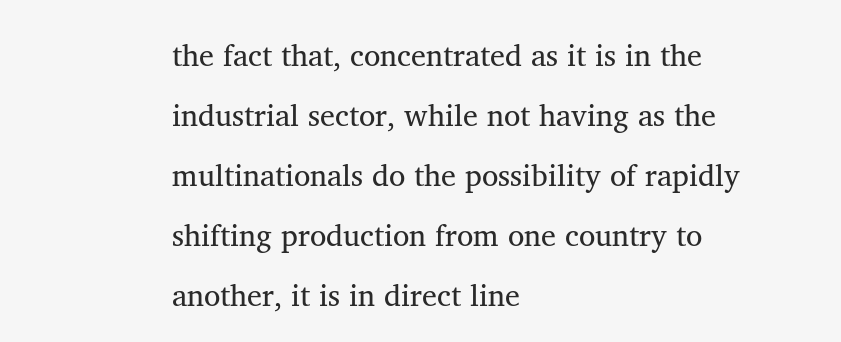the fact that, concentrated as it is in the industrial sector, while not having as the multinationals do the possibility of rapidly shifting production from one country to another, it is in direct line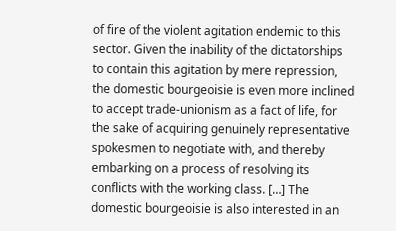of fire of the violent agitation endemic to this sector. Given the inability of the dictatorships to contain this agitation by mere repression, the domestic bourgeoisie is even more inclined to accept trade-unionism as a fact of life, for the sake of acquiring genuinely representative spokesmen to negotiate with, and thereby embarking on a process of resolving its conflicts with the working class. […] The domestic bourgeoisie is also interested in an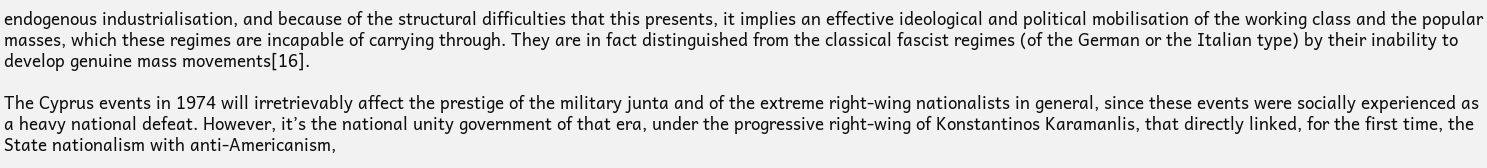endogenous industrialisation, and because of the structural difficulties that this presents, it implies an effective ideological and political mobilisation of the working class and the popular masses, which these regimes are incapable of carrying through. They are in fact distinguished from the classical fascist regimes (of the German or the Italian type) by their inability to develop genuine mass movements[16].

The Cyprus events in 1974 will irretrievably affect the prestige of the military junta and of the extreme right-wing nationalists in general, since these events were socially experienced as a heavy national defeat. However, it’s the national unity government of that era, under the progressive right-wing of Konstantinos Karamanlis, that directly linked, for the first time, the State nationalism with anti-Americanism,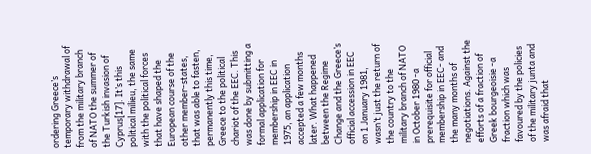ordering Greece’s temporary withdrawal of from the military branch of NATO the summer of the Turkish invasion of Cyprus[17]. It’s this political milieu, the same with the political forces that have shaped the European course of the other member-states, that was able to fasten, permanently this time, Greece to the political chariot of the EEC. This was done by submitting a formal application for membership in EEC in 1975, an application accepted a few months later. What happened between the Regime Change and the Greece’s official accession in EEC on 1 January 1981, wasn’t just the return of the country to the military branch of NATO in October 1980 -a prerequisite for official membership in EEC- and the many months of negotiations. Against the efforts of a fraction of Greek bourgeoisie -a fraction which was favoured by the policies of the military junta and was afraid that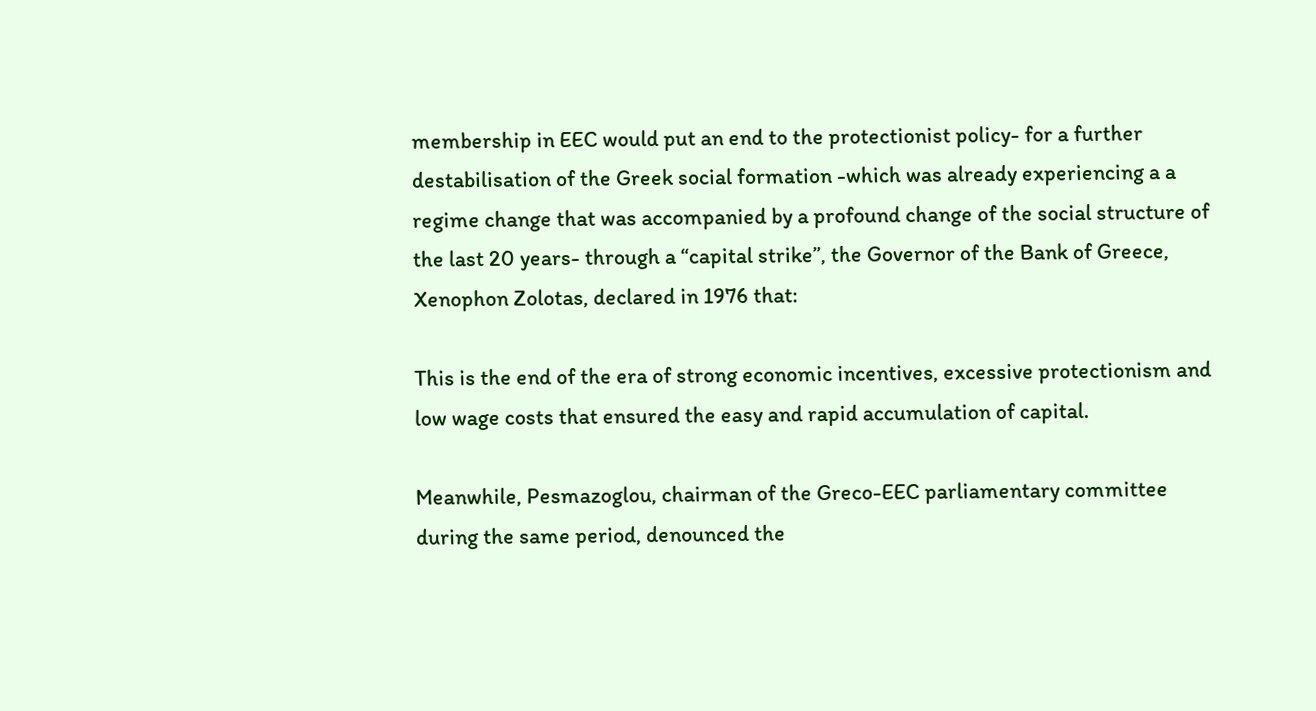membership in EEC would put an end to the protectionist policy- for a further destabilisation of the Greek social formation -which was already experiencing a a regime change that was accompanied by a profound change of the social structure of the last 20 years- through a “capital strike”, the Governor of the Bank of Greece, Xenophon Zolotas, declared in 1976 that:

This is the end of the era of strong economic incentives, excessive protectionism and low wage costs that ensured the easy and rapid accumulation of capital.

Meanwhile, Pesmazoglou, chairman of the Greco-EEC parliamentary committee during the same period, denounced the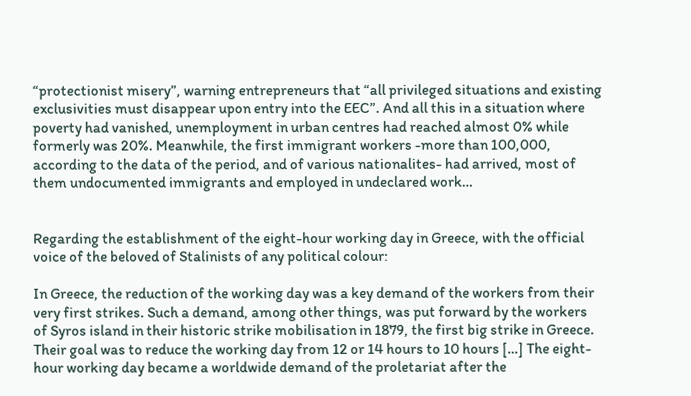“protectionist misery”, warning entrepreneurs that “all privileged situations and existing exclusivities must disappear upon entry into the EEC”. And all this in a situation where poverty had vanished, unemployment in urban centres had reached almost 0% while formerly was 20%. Meanwhile, the first immigrant workers -more than 100,000, according to the data of the period, and of various nationalites- had arrived, most of them undocumented immigrants and employed in undeclared work…


Regarding the establishment of the eight-hour working day in Greece, with the official voice of the beloved of Stalinists of any political colour:

In Greece, the reduction of the working day was a key demand of the workers from their very first strikes. Such a demand, among other things, was put forward by the workers of Syros island in their historic strike mobilisation in 1879, the first big strike in Greece. Their goal was to reduce the working day from 12 or 14 hours to 10 hours […] The eight-hour working day became a worldwide demand of the proletariat after the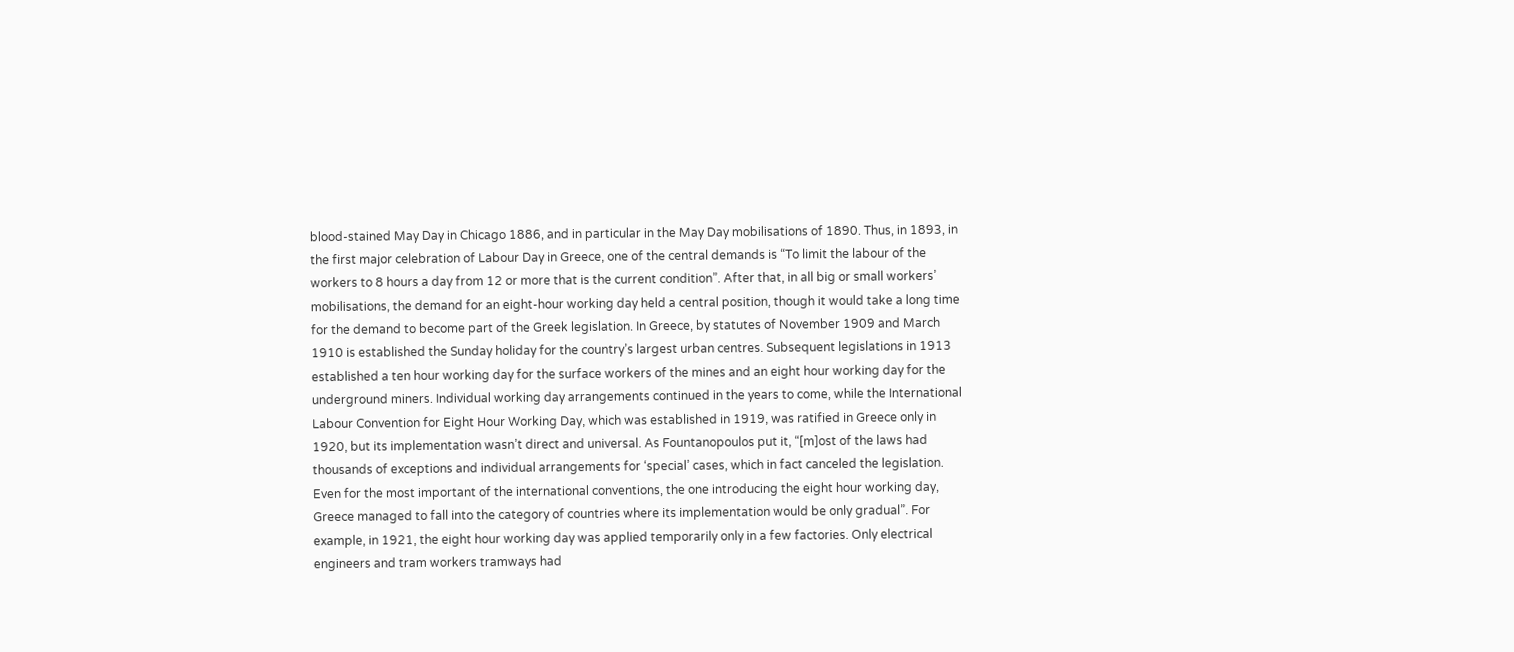blood-stained May Day in Chicago 1886, and in particular in the May Day mobilisations of 1890. Thus, in 1893, in the first major celebration of Labour Day in Greece, one of the central demands is “To limit the labour of the workers to 8 hours a day from 12 or more that is the current condition”. After that, in all big or small workers’ mobilisations, the demand for an eight-hour working day held a central position, though it would take a long time for the demand to become part of the Greek legislation. In Greece, by statutes of November 1909 and March 1910 is established the Sunday holiday for the country’s largest urban centres. Subsequent legislations in 1913 established a ten hour working day for the surface workers of the mines and an eight hour working day for the underground miners. Individual working day arrangements continued in the years to come, while the International Labour Convention for Eight Hour Working Day, which was established in 1919, was ratified in Greece only in 1920, but its implementation wasn’t direct and universal. As Fountanopoulos put it, “[m]ost of the laws had thousands of exceptions and individual arrangements for ‘special’ cases, which in fact canceled the legislation. Even for the most important of the international conventions, the one introducing the eight hour working day, Greece managed to fall into the category of countries where its implementation would be only gradual”. For example, in 1921, the eight hour working day was applied temporarily only in a few factories. Only electrical engineers and tram workers tramways had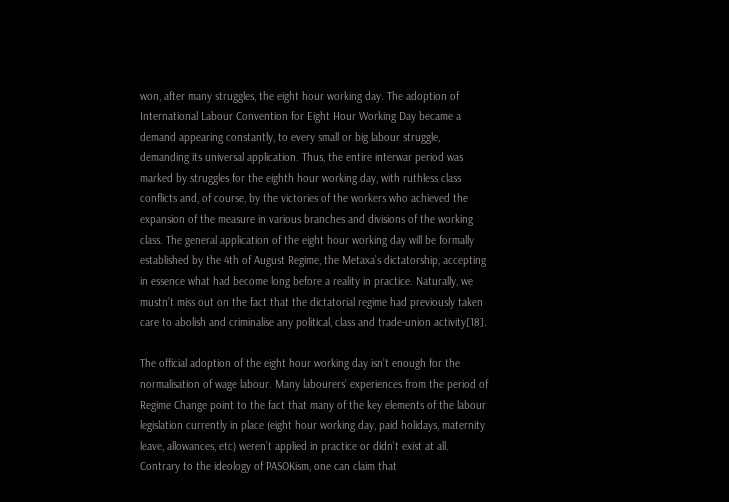won, after many struggles, the eight hour working day. The adoption of International Labour Convention for Eight Hour Working Day became a demand appearing constantly, to every small or big labour struggle, demanding its universal application. Thus, the entire interwar period was marked by struggles for the eighth hour working day, with ruthless class conflicts and, of course, by the victories of the workers who achieved the expansion of the measure in various branches and divisions of the working class. The general application of the eight hour working day will be formally established by the 4th of August Regime, the Metaxa’s dictatorship, accepting in essence what had become long before a reality in practice. Naturally, we mustn’t miss out on the fact that the dictatorial regime had previously taken care to abolish and criminalise any political, class and trade-union activity[18].

The official adoption of the eight hour working day isn’t enough for the normalisation of wage labour. Many labourers’ experiences from the period of Regime Change point to the fact that many of the key elements of the labour legislation currently in place (eight hour working day, paid holidays, maternity leave, allowances, etc) weren’t applied in practice or didn’t exist at all. Contrary to the ideology of PASOKism, one can claim that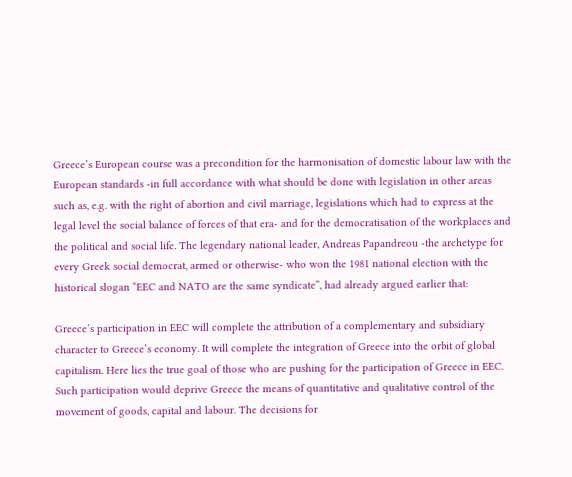Greece’s European course was a precondition for the harmonisation of domestic labour law with the European standards -in full accordance with what should be done with legislation in other areas such as, e.g. with the right of abortion and civil marriage, legislations which had to express at the legal level the social balance of forces of that era- and for the democratisation of the workplaces and the political and social life. The legendary national leader, Andreas Papandreou -the archetype for every Greek social democrat, armed or otherwise- who won the 1981 national election with the historical slogan “EEC and NATO are the same syndicate”, had already argued earlier that:

Greece’s participation in EEC will complete the attribution of a complementary and subsidiary character to Greece’s economy. It will complete the integration of Greece into the orbit of global capitalism. Here lies the true goal of those who are pushing for the participation of Greece in EEC. Such participation would deprive Greece the means of quantitative and qualitative control of the movement of goods, capital and labour. The decisions for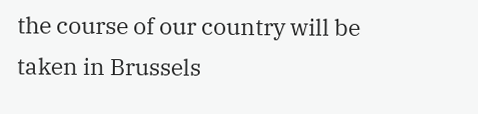the course of our country will be taken in Brussels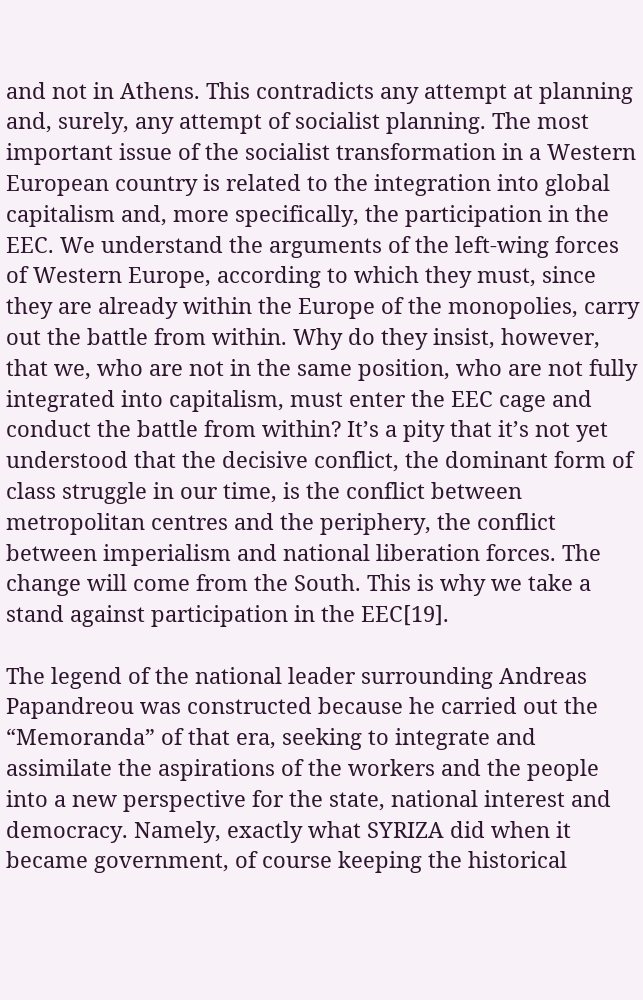and not in Athens. This contradicts any attempt at planning and, surely, any attempt of socialist planning. The most important issue of the socialist transformation in a Western European country is related to the integration into global capitalism and, more specifically, the participation in the EEC. We understand the arguments of the left-wing forces of Western Europe, according to which they must, since they are already within the Europe of the monopolies, carry out the battle from within. Why do they insist, however, that we, who are not in the same position, who are not fully integrated into capitalism, must enter the EEC cage and conduct the battle from within? It’s a pity that it’s not yet understood that the decisive conflict, the dominant form of class struggle in our time, is the conflict between metropolitan centres and the periphery, the conflict between imperialism and national liberation forces. The change will come from the South. This is why we take a stand against participation in the EEC[19].

The legend of the national leader surrounding Andreas Papandreou was constructed because he carried out the “Memoranda” of that era, seeking to integrate and assimilate the aspirations of the workers and the people into a new perspective for the state, national interest and democracy. Namely, exactly what SYRIZA did when it became government, of course keeping the historical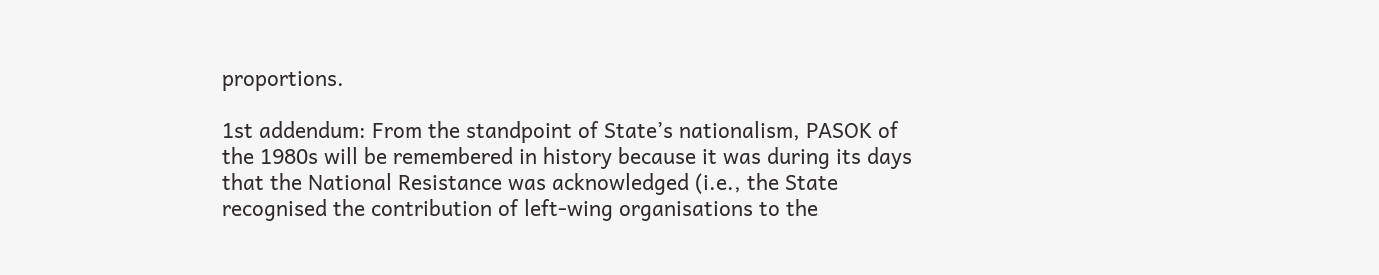proportions.

1st addendum: From the standpoint of State’s nationalism, PASOK of the 1980s will be remembered in history because it was during its days that the National Resistance was acknowledged (i.e., the State recognised the contribution of left-wing organisations to the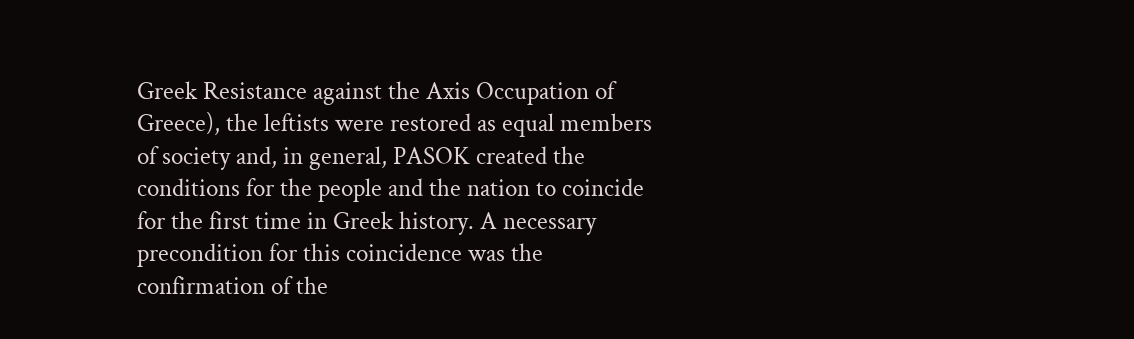Greek Resistance against the Axis Occupation of Greece), the leftists were restored as equal members of society and, in general, PASOK created the conditions for the people and the nation to coincide for the first time in Greek history. A necessary precondition for this coincidence was the confirmation of the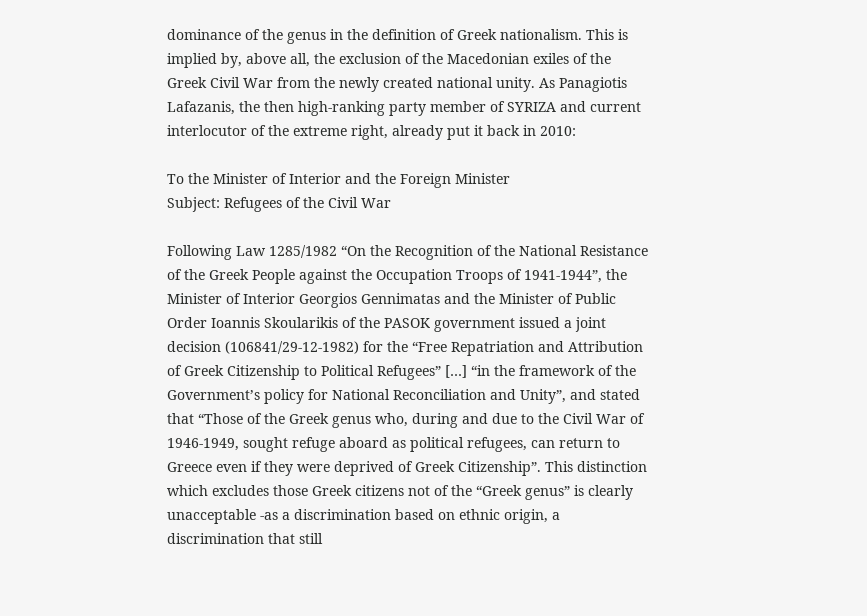dominance of the genus in the definition of Greek nationalism. This is implied by, above all, the exclusion of the Macedonian exiles of the Greek Civil War from the newly created national unity. As Panagiotis Lafazanis, the then high-ranking party member of SYRIZA and current interlocutor of the extreme right, already put it back in 2010:

To the Minister of Interior and the Foreign Minister
Subject: Refugees of the Civil War

Following Law 1285/1982 “On the Recognition of the National Resistance of the Greek People against the Occupation Troops of 1941-1944”, the Minister of Interior Georgios Gennimatas and the Minister of Public Order Ioannis Skoularikis of the PASOK government issued a joint decision (106841/29-12-1982) for the “Free Repatriation and Attribution of Greek Citizenship to Political Refugees” […] “in the framework of the Government’s policy for National Reconciliation and Unity”, and stated that “Those of the Greek genus who, during and due to the Civil War of 1946-1949, sought refuge aboard as political refugees, can return to Greece even if they were deprived of Greek Citizenship”. This distinction which excludes those Greek citizens not of the “Greek genus” is clearly unacceptable -as a discrimination based on ethnic origin, a discrimination that still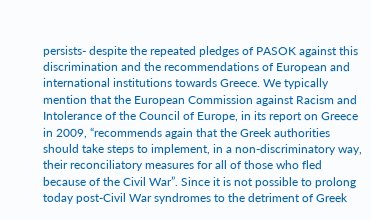persists- despite the repeated pledges of PASOK against this discrimination and the recommendations of European and international institutions towards Greece. We typically mention that the European Commission against Racism and Intolerance of the Council of Europe, in its report on Greece in 2009, “recommends again that the Greek authorities should take steps to implement, in a non-discriminatory way, their reconciliatory measures for all of those who fled because of the Civil War”. Since it is not possible to prolong today post-Civil War syndromes to the detriment of Greek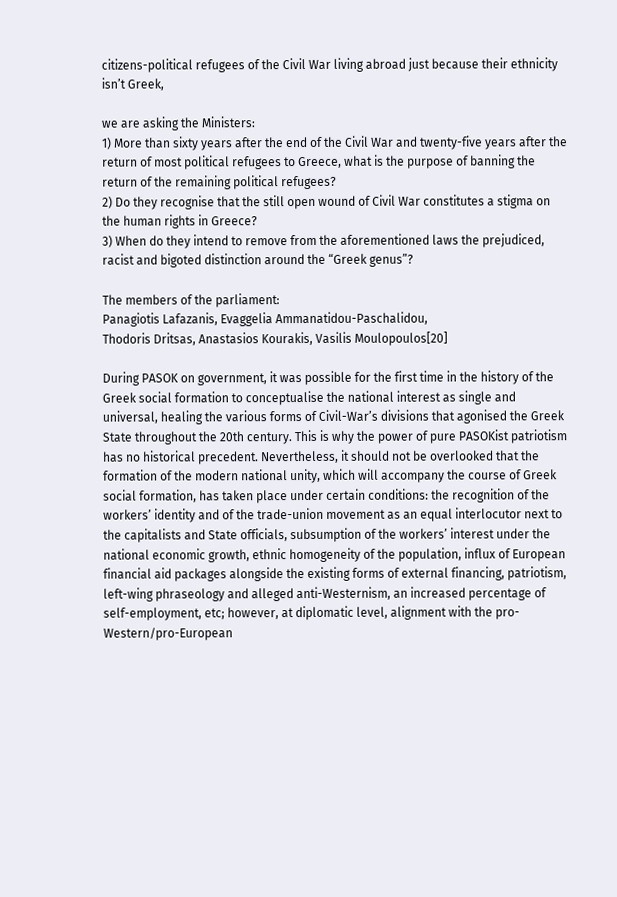citizens-political refugees of the Civil War living abroad just because their ethnicity isn’t Greek,

we are asking the Ministers:
1) More than sixty years after the end of the Civil War and twenty-five years after the return of most political refugees to Greece, what is the purpose of banning the return of the remaining political refugees?
2) Do they recognise that the still open wound of Civil War constitutes a stigma on the human rights in Greece?
3) When do they intend to remove from the aforementioned laws the prejudiced, racist and bigoted distinction around the “Greek genus”?

The members of the parliament:
Panagiotis Lafazanis, Evaggelia Ammanatidou-Paschalidou,
Thodoris Dritsas, Anastasios Kourakis, Vasilis Moulopoulos[20]

During PASOK on government, it was possible for the first time in the history of the Greek social formation to conceptualise the national interest as single and universal, healing the various forms of Civil-War’s divisions that agonised the Greek State throughout the 20th century. This is why the power of pure PASOKist patriotism has no historical precedent. Nevertheless, it should not be overlooked that the formation of the modern national unity, which will accompany the course of Greek social formation, has taken place under certain conditions: the recognition of the workers’ identity and of the trade-union movement as an equal interlocutor next to the capitalists and State officials, subsumption of the workers’ interest under the national economic growth, ethnic homogeneity of the population, influx of European financial aid packages alongside the existing forms of external financing, patriotism, left-wing phraseology and alleged anti-Westernism, an increased percentage of self-employment, etc; however, at diplomatic level, alignment with the pro-Western/pro-European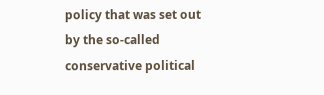policy that was set out by the so-called conservative political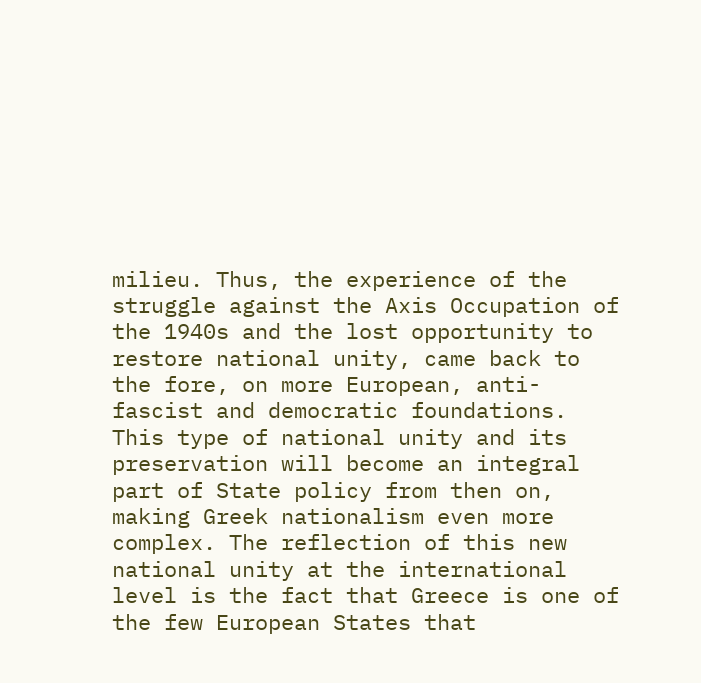milieu. Thus, the experience of the struggle against the Axis Occupation of the 1940s and the lost opportunity to restore national unity, came back to the fore, on more European, anti-fascist and democratic foundations. This type of national unity and its preservation will become an integral part of State policy from then on, making Greek nationalism even more complex. The reflection of this new national unity at the international level is the fact that Greece is one of the few European States that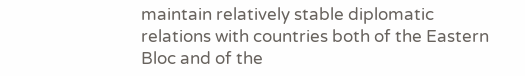maintain relatively stable diplomatic relations with countries both of the Eastern Bloc and of the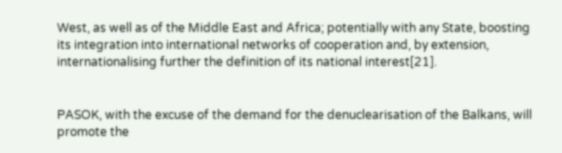West, as well as of the Middle East and Africa; potentially with any State, boosting its integration into international networks of cooperation and, by extension, internationalising further the definition of its national interest[21].


PASOK, with the excuse of the demand for the denuclearisation of the Balkans, will promote the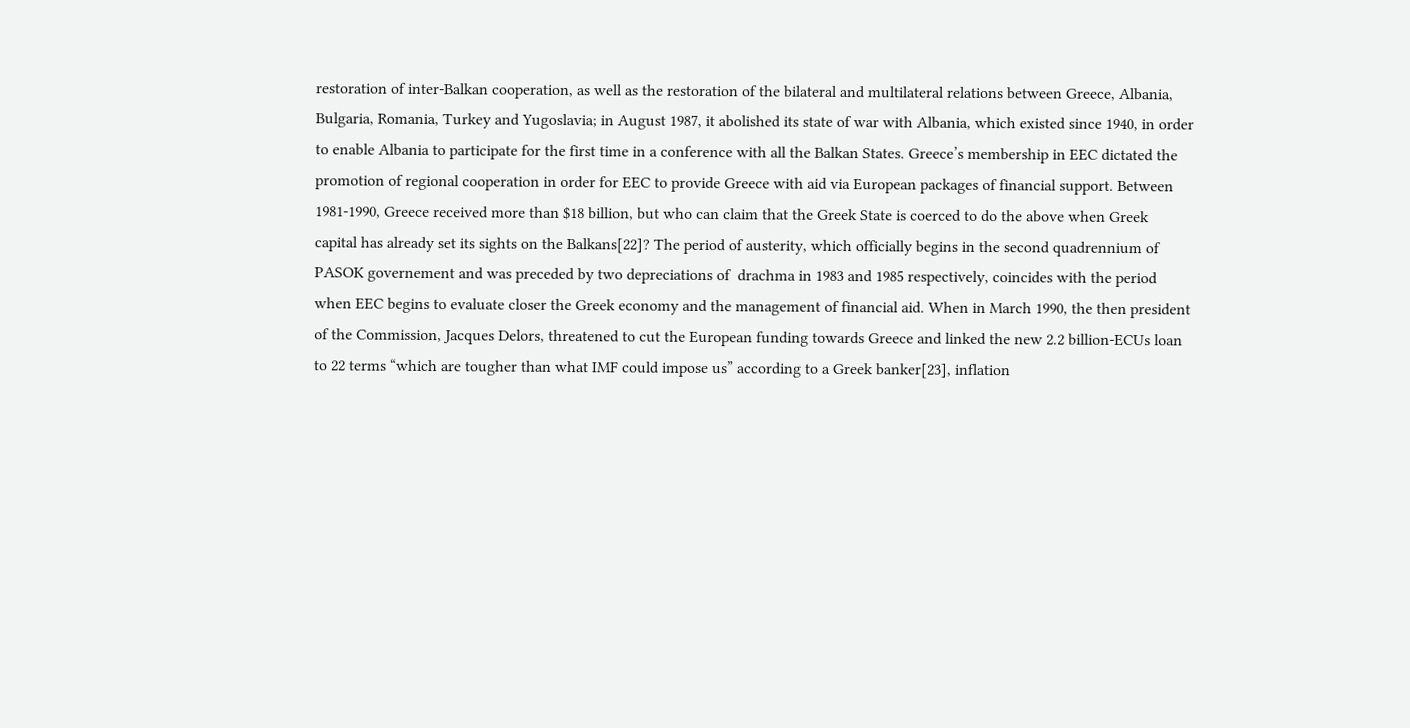restoration of inter-Balkan cooperation, as well as the restoration of the bilateral and multilateral relations between Greece, Albania, Bulgaria, Romania, Turkey and Yugoslavia; in August 1987, it abolished its state of war with Albania, which existed since 1940, in order to enable Albania to participate for the first time in a conference with all the Balkan States. Greece’s membership in EEC dictated the promotion of regional cooperation in order for EEC to provide Greece with aid via European packages of financial support. Between 1981-1990, Greece received more than $18 billion, but who can claim that the Greek State is coerced to do the above when Greek capital has already set its sights on the Balkans[22]? The period of austerity, which officially begins in the second quadrennium of PASOK governement and was preceded by two depreciations of  drachma in 1983 and 1985 respectively, coincides with the period when EEC begins to evaluate closer the Greek economy and the management of financial aid. When in March 1990, the then president of the Commission, Jacques Delors, threatened to cut the European funding towards Greece and linked the new 2.2 billion-ECUs loan to 22 terms “which are tougher than what IMF could impose us” according to a Greek banker[23], inflation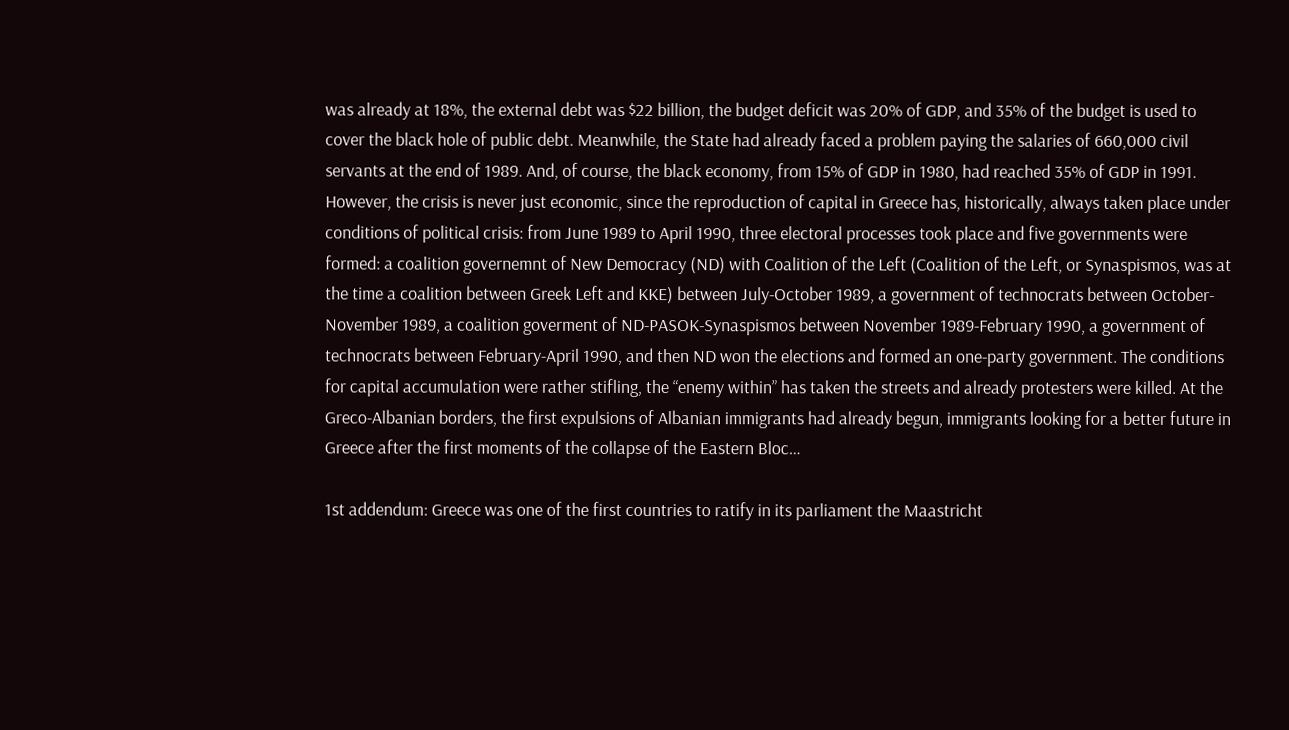was already at 18%, the external debt was $22 billion, the budget deficit was 20% of GDP, and 35% of the budget is used to cover the black hole of public debt. Meanwhile, the State had already faced a problem paying the salaries of 660,000 civil servants at the end of 1989. And, of course, the black economy, from 15% of GDP in 1980, had reached 35% of GDP in 1991. However, the crisis is never just economic, since the reproduction of capital in Greece has, historically, always taken place under conditions of political crisis: from June 1989 to April 1990, three electoral processes took place and five governments were formed: a coalition governemnt of New Democracy (ND) with Coalition of the Left (Coalition of the Left, or Synaspismos, was at the time a coalition between Greek Left and KKE) between July-October 1989, a government of technocrats between October-November 1989, a coalition goverment of ND-PASOK-Synaspismos between November 1989-February 1990, a government of technocrats between February-April 1990, and then ND won the elections and formed an one-party government. The conditions for capital accumulation were rather stifling, the “enemy within” has taken the streets and already protesters were killed. At the Greco-Albanian borders, the first expulsions of Albanian immigrants had already begun, immigrants looking for a better future in Greece after the first moments of the collapse of the Eastern Bloc…

1st addendum: Greece was one of the first countries to ratify in its parliament the Maastricht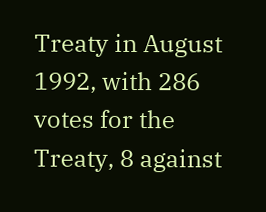Treaty in August 1992, with 286 votes for the Treaty, 8 against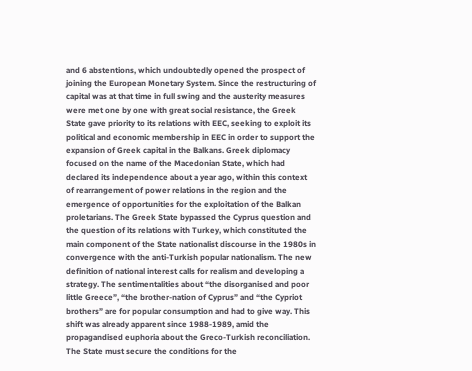and 6 abstentions, which undoubtedly opened the prospect of joining the European Monetary System. Since the restructuring of capital was at that time in full swing and the austerity measures were met one by one with great social resistance, the Greek State gave priority to its relations with EEC, seeking to exploit its political and economic membership in EEC in order to support the expansion of Greek capital in the Balkans. Greek diplomacy focused on the name of the Macedonian State, which had declared its independence about a year ago, within this context of rearrangement of power relations in the region and the emergence of opportunities for the exploitation of the Balkan proletarians. The Greek State bypassed the Cyprus question and the question of its relations with Turkey, which constituted the main component of the State nationalist discourse in the 1980s in convergence with the anti-Turkish popular nationalism. The new definition of national interest calls for realism and developing a strategy. The sentimentalities about “the disorganised and poor little Greece”, “the brother-nation of Cyprus” and “the Cypriot brothers” are for popular consumption and had to give way. This shift was already apparent since 1988-1989, amid the propagandised euphoria about the Greco-Turkish reconciliation. The State must secure the conditions for the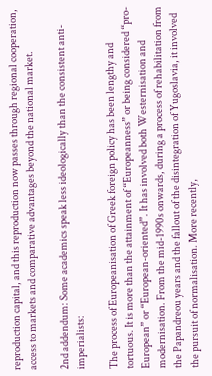reproduction capital, and this reproduction now passes through regional cooperation, access to markets and comparative advantages beyond the national market.

2nd addendum: Some academics speak less ideologically than the consistent anti-imperialists:

The process of Europeanisation of Greek foreign policy has been lengthy and tortuous. It is more than the attainment of “Europeanness” or being considered “pro-European” or “European-oriented”. It has involved both Westernisation and modernisation. From the mid-1990s onwards, during a process of rehabilitation from the Papandreou years and the fallout of the disintegration of Yugoslavia, it involved the pursuit of normalisation. More recently,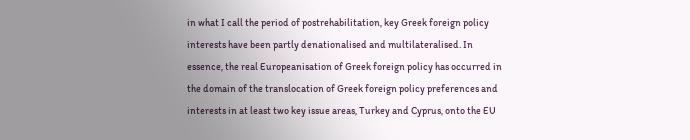in what I call the period of postrehabilitation, key Greek foreign policy interests have been partly denationalised and multilateralised. In essence, the real Europeanisation of Greek foreign policy has occurred in the domain of the translocation of Greek foreign policy preferences and interests in at least two key issue areas, Turkey and Cyprus, onto the EU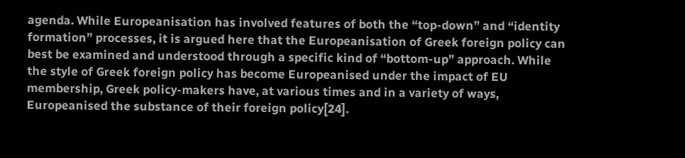agenda. While Europeanisation has involved features of both the “top-down” and “identity formation” processes, it is argued here that the Europeanisation of Greek foreign policy can best be examined and understood through a specific kind of “bottom-up” approach. While the style of Greek foreign policy has become Europeanised under the impact of EU membership, Greek policy-makers have, at various times and in a variety of ways, Europeanised the substance of their foreign policy[24].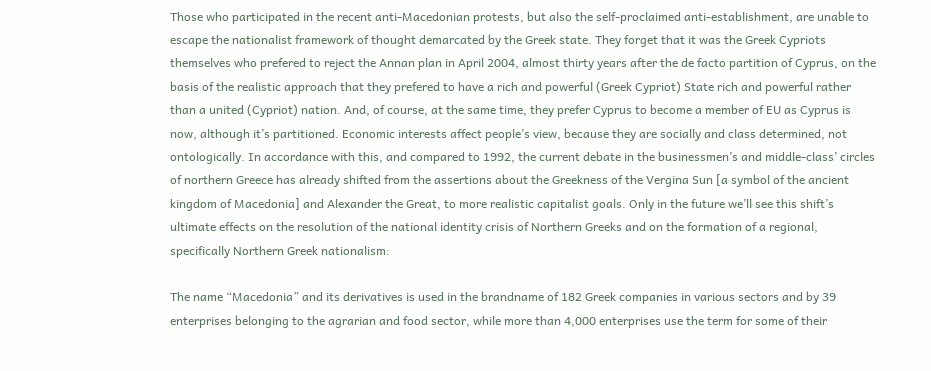Those who participated in the recent anti-Macedonian protests, but also the self-proclaimed anti-establishment, are unable to escape the nationalist framework of thought demarcated by the Greek state. They forget that it was the Greek Cypriots themselves who prefered to reject the Annan plan in April 2004, almost thirty years after the de facto partition of Cyprus, on the basis of the realistic approach that they prefered to have a rich and powerful (Greek Cypriot) State rich and powerful rather than a united (Cypriot) nation. And, of course, at the same time, they prefer Cyprus to become a member of EU as Cyprus is now, although it’s partitioned. Economic interests affect people’s view, because they are socially and class determined, not ontologically. In accordance with this, and compared to 1992, the current debate in the businessmen’s and middle-class’ circles of northern Greece has already shifted from the assertions about the Greekness of the Vergina Sun [a symbol of the ancient kingdom of Macedonia] and Alexander the Great, to more realistic capitalist goals. Only in the future we’ll see this shift’s ultimate effects on the resolution of the national identity crisis of Northern Greeks and on the formation of a regional, specifically Northern Greek nationalism:

The name “Macedonia” and its derivatives is used in the brandname of 182 Greek companies in various sectors and by 39 enterprises belonging to the agrarian and food sector, while more than 4,000 enterprises use the term for some of their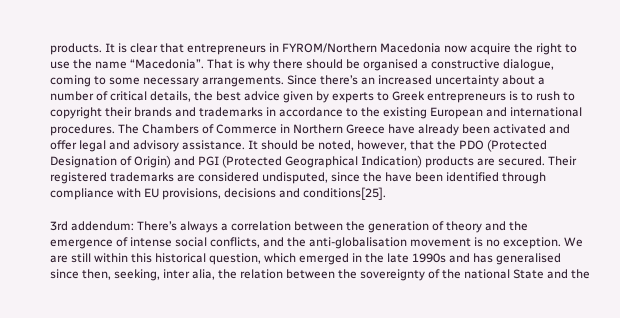products. It is clear that entrepreneurs in FYROM/Northern Macedonia now acquire the right to use the name “Macedonia”. That is why there should be organised a constructive dialogue, coming to some necessary arrangements. Since there’s an increased uncertainty about a number of critical details, the best advice given by experts to Greek entrepreneurs is to rush to copyright their brands and trademarks in accordance to the existing European and international procedures. The Chambers of Commerce in Northern Greece have already been activated and offer legal and advisory assistance. It should be noted, however, that the PDO (Protected Designation of Origin) and PGI (Protected Geographical Indication) products are secured. Their registered trademarks are considered undisputed, since the have been identified through compliance with EU provisions, decisions and conditions[25].

3rd addendum: There’s always a correlation between the generation of theory and the emergence of intense social conflicts, and the anti-globalisation movement is no exception. We are still within this historical question, which emerged in the late 1990s and has generalised since then, seeking, inter alia, the relation between the sovereignty of the national State and the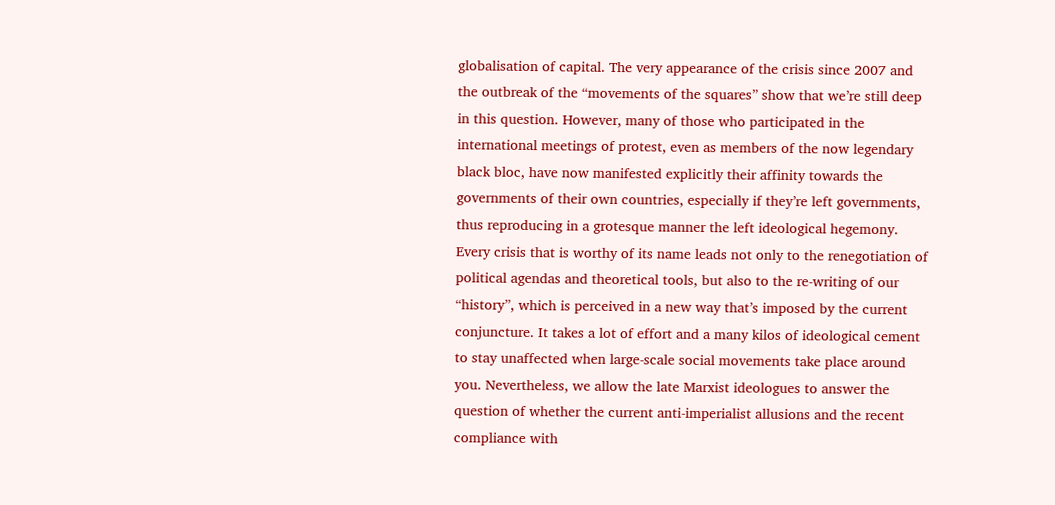globalisation of capital. The very appearance of the crisis since 2007 and the outbreak of the “movements of the squares” show that we’re still deep in this question. However, many of those who participated in the international meetings of protest, even as members of the now legendary black bloc, have now manifested explicitly their affinity towards the governments of their own countries, especially if they’re left governments, thus reproducing in a grotesque manner the left ideological hegemony. Every crisis that is worthy of its name leads not only to the renegotiation of political agendas and theoretical tools, but also to the re-writing of our “history”, which is perceived in a new way that’s imposed by the current conjuncture. It takes a lot of effort and a many kilos of ideological cement to stay unaffected when large-scale social movements take place around you. Nevertheless, we allow the late Marxist ideologues to answer the question of whether the current anti-imperialist allusions and the recent compliance with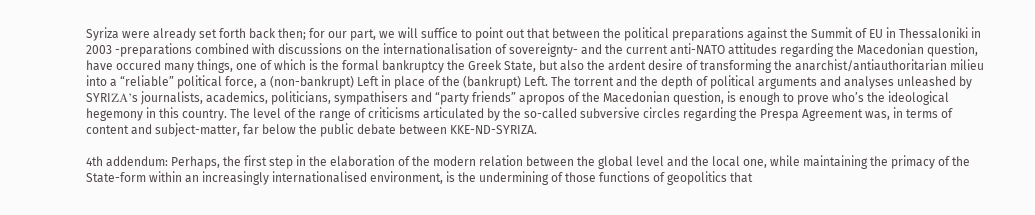Syriza were already set forth back then; for our part, we will suffice to point out that between the political preparations against the Summit of EU in Thessaloniki in 2003 -preparations combined with discussions on the internationalisation of sovereignty- and the current anti-NATO attitudes regarding the Macedonian question, have occured many things, one of which is the formal bankruptcy the Greek State, but also the ardent desire of transforming the anarchist/antiauthoritarian milieu into a “reliable” political force, a (non-bankrupt) Left in place of the (bankrupt) Left. The torrent and the depth of political arguments and analyses unleashed by SYRIΖΑ’s journalists, academics, politicians, sympathisers and “party friends” apropos of the Macedonian question, is enough to prove who’s the ideological hegemony in this country. The level of the range of criticisms articulated by the so-called subversive circles regarding the Prespa Agreement was, in terms of content and subject-matter, far below the public debate between KKE-ND-SYRIZA.

4th addendum: Perhaps, the first step in the elaboration of the modern relation between the global level and the local one, while maintaining the primacy of the State-form within an increasingly internationalised environment, is the undermining of those functions of geopolitics that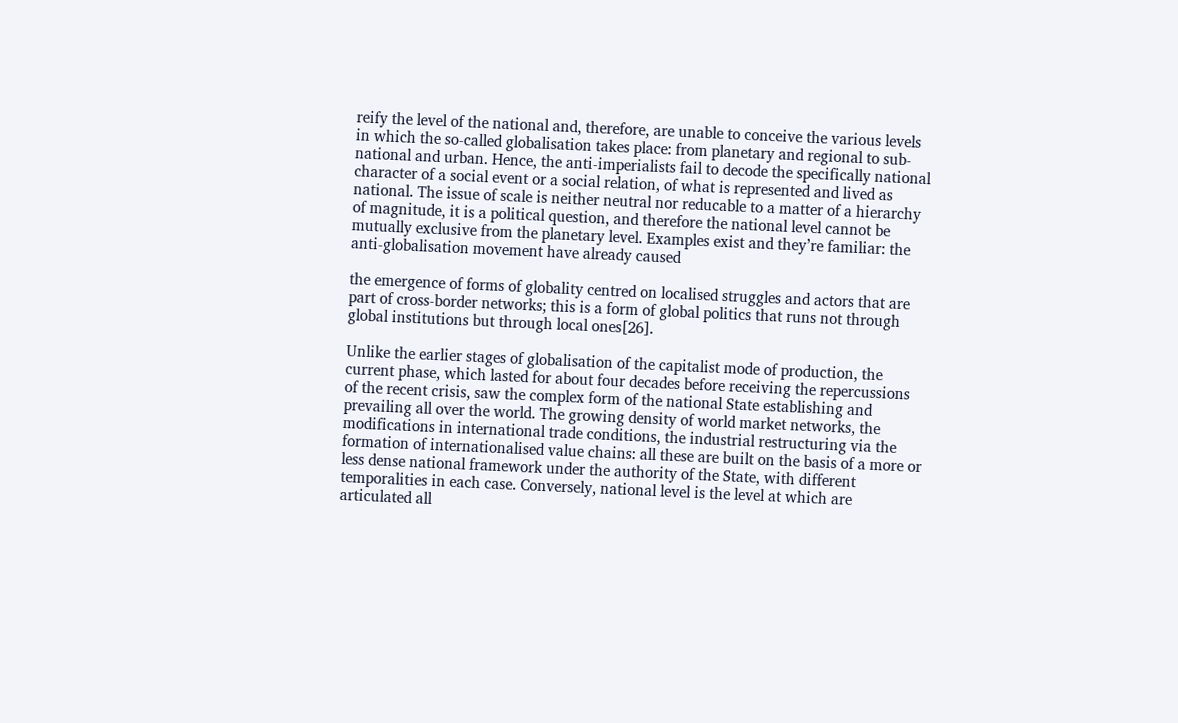reify the level of the national and, therefore, are unable to conceive the various levels in which the so-called globalisation takes place: from planetary and regional to sub-national and urban. Hence, the anti-imperialists fail to decode the specifically national character of a social event or a social relation, of what is represented and lived as national. The issue of scale is neither neutral nor reducable to a matter of a hierarchy of magnitude, it is a political question, and therefore the national level cannot be mutually exclusive from the planetary level. Examples exist and they’re familiar: the anti-globalisation movement have already caused

the emergence of forms of globality centred on localised struggles and actors that are part of cross-border networks; this is a form of global politics that runs not through global institutions but through local ones[26].

Unlike the earlier stages of globalisation of the capitalist mode of production, the current phase, which lasted for about four decades before receiving the repercussions of the recent crisis, saw the complex form of the national State establishing and prevailing all over the world. The growing density of world market networks, the modifications in international trade conditions, the industrial restructuring via the formation of internationalised value chains: all these are built on the basis of a more or less dense national framework under the authority of the State, with different temporalities in each case. Conversely, national level is the level at which are articulated all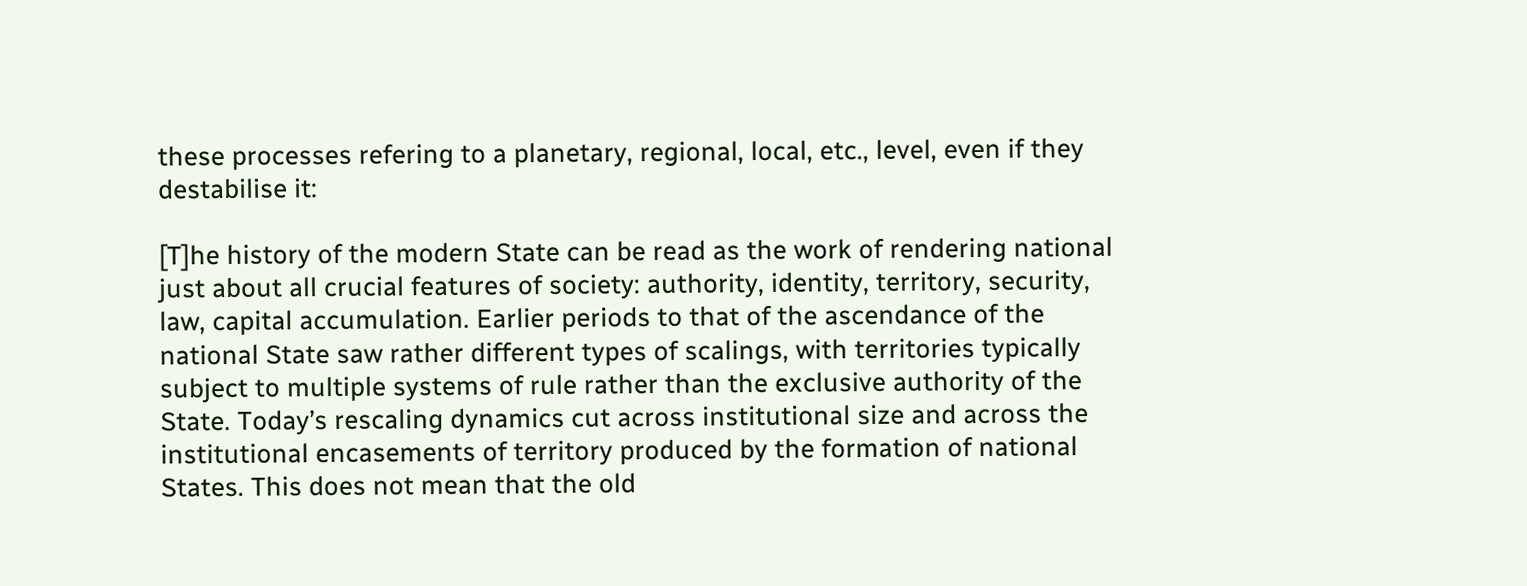these processes refering to a planetary, regional, local, etc., level, even if they destabilise it:

[T]he history of the modern State can be read as the work of rendering national just about all crucial features of society: authority, identity, territory, security, law, capital accumulation. Earlier periods to that of the ascendance of the national State saw rather different types of scalings, with territories typically subject to multiple systems of rule rather than the exclusive authority of the State. Today’s rescaling dynamics cut across institutional size and across the institutional encasements of territory produced by the formation of national States. This does not mean that the old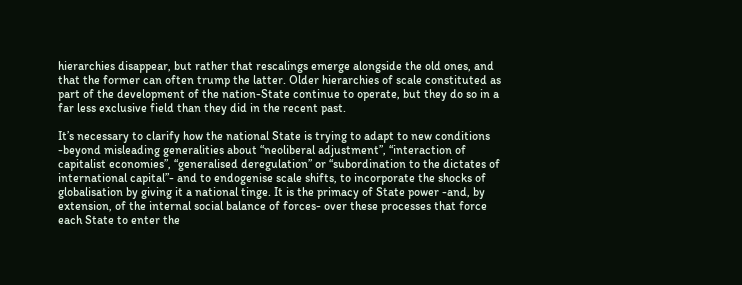hierarchies disappear, but rather that rescalings emerge alongside the old ones, and that the former can often trump the latter. Older hierarchies of scale constituted as part of the development of the nation-State continue to operate, but they do so in a far less exclusive field than they did in the recent past.

It’s necessary to clarify how the national State is trying to adapt to new conditions -beyond misleading generalities about “neoliberal adjustment”, “interaction of capitalist economies”, “generalised deregulation” or “subordination to the dictates of international capital”- and to endogenise scale shifts, to incorporate the shocks of globalisation by giving it a national tinge. It is the primacy of State power -and, by extension, of the internal social balance of forces- over these processes that force each State to enter the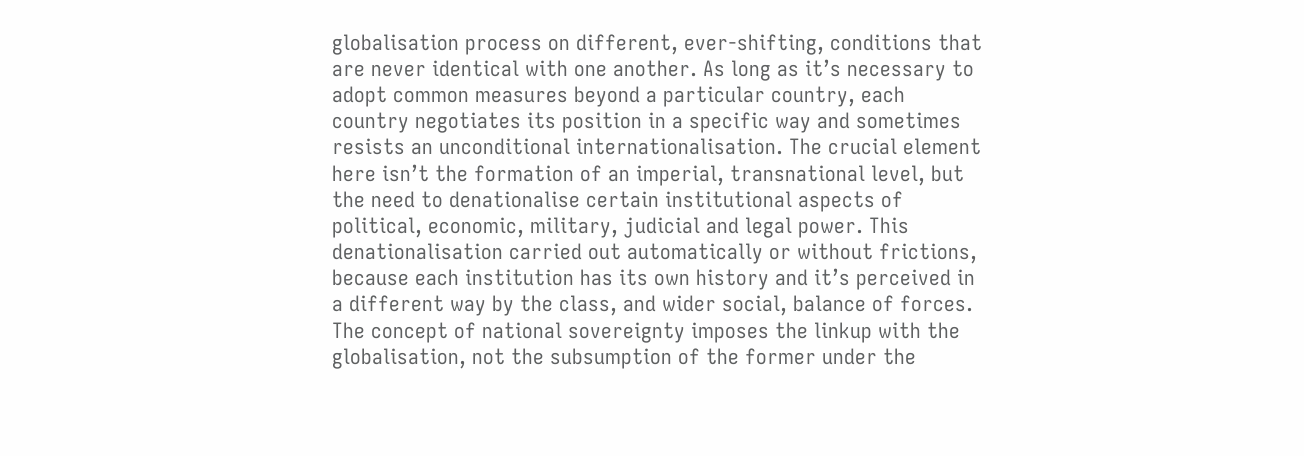globalisation process on different, ever-shifting, conditions that are never identical with one another. As long as it’s necessary to adopt common measures beyond a particular country, each country negotiates its position in a specific way and sometimes resists an unconditional internationalisation. The crucial element here isn’t the formation of an imperial, transnational level, but the need to denationalise certain institutional aspects of political, economic, military, judicial and legal power. This denationalisation carried out automatically or without frictions, because each institution has its own history and it’s perceived in a different way by the class, and wider social, balance of forces. The concept of national sovereignty imposes the linkup with the globalisation, not the subsumption of the former under the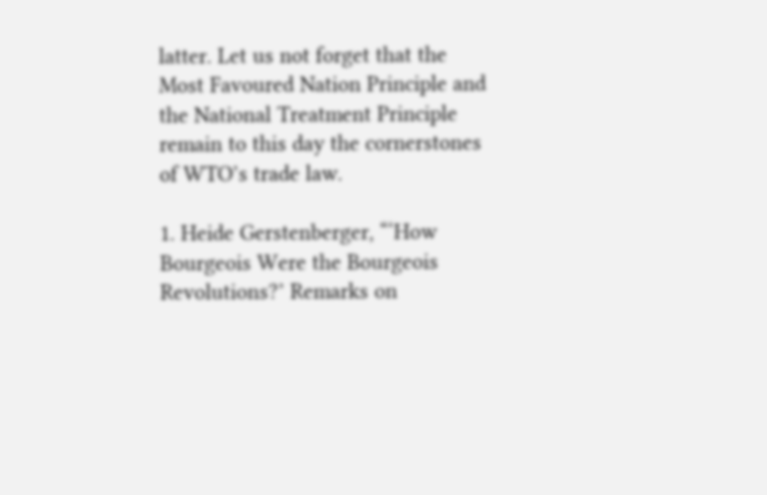latter. Let us not forget that the Most Favoured Nation Principle and the National Treatment Principle remain to this day the cornerstones of WTO’s trade law.

1. Heide Gerstenberger, “‘How Bourgeois Were the Bourgeois Revolutions?’ Remarks on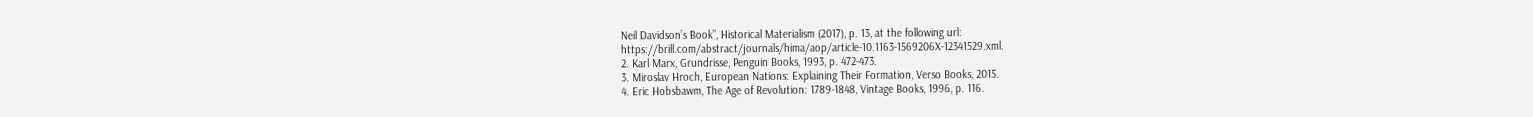Neil Davidson’s Book”, Historical Materialism (2017), p. 13, at the following url: https://brill.com/abstract/journals/hima/aop/article-10.1163-1569206X-12341529.xml.
2. Karl Marx, Grundrisse, Penguin Books, 1993, p. 472-473.
3. Miroslav Hroch, European Nations: Explaining Their Formation, Verso Books, 2015.
4. Eric Hobsbawm, The Age of Revolution: 1789-1848, Vintage Books, 1996, p. 116.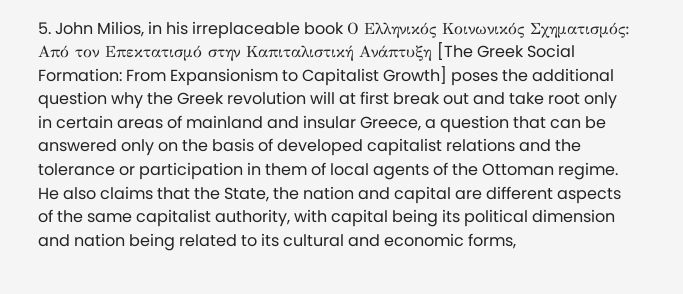5. John Milios, in his irreplaceable book Ο Ελληνικός Κοινωνικός Σχηματισμός: Από τον Επεκτατισμό στην Καπιταλιστική Ανάπτυξη [The Greek Social Formation: From Expansionism to Capitalist Growth] poses the additional question why the Greek revolution will at first break out and take root only in certain areas of mainland and insular Greece, a question that can be answered only on the basis of developed capitalist relations and the tolerance or participation in them of local agents of the Ottoman regime. He also claims that the State, the nation and capital are different aspects of the same capitalist authority, with capital being its political dimension and nation being related to its cultural and economic forms,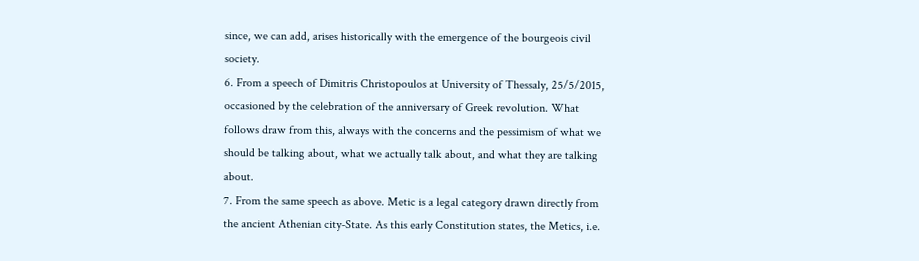since, we can add, arises historically with the emergence of the bourgeois civil society.
6. From a speech of Dimitris Christopoulos at University of Thessaly, 25/5/2015, occasioned by the celebration of the anniversary of Greek revolution. What follows draw from this, always with the concerns and the pessimism of what we should be talking about, what we actually talk about, and what they are talking about.
7. From the same speech as above. Metic is a legal category drawn directly from the ancient Athenian city-State. As this early Constitution states, the Metics, i.e.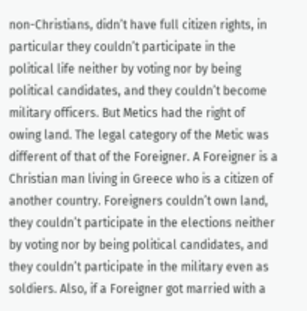non-Christians, didn’t have full citizen rights, in particular they couldn’t participate in the political life neither by voting nor by being political candidates, and they couldn’t become military officers. But Metics had the right of owing land. The legal category of the Metic was different of that of the Foreigner. A Foreigner is a Christian man living in Greece who is a citizen of another country. Foreigners couldn’t own land, they couldn’t participate in the elections neither by voting nor by being political candidates, and they couldn’t participate in the military even as soldiers. Also, if a Foreigner got married with a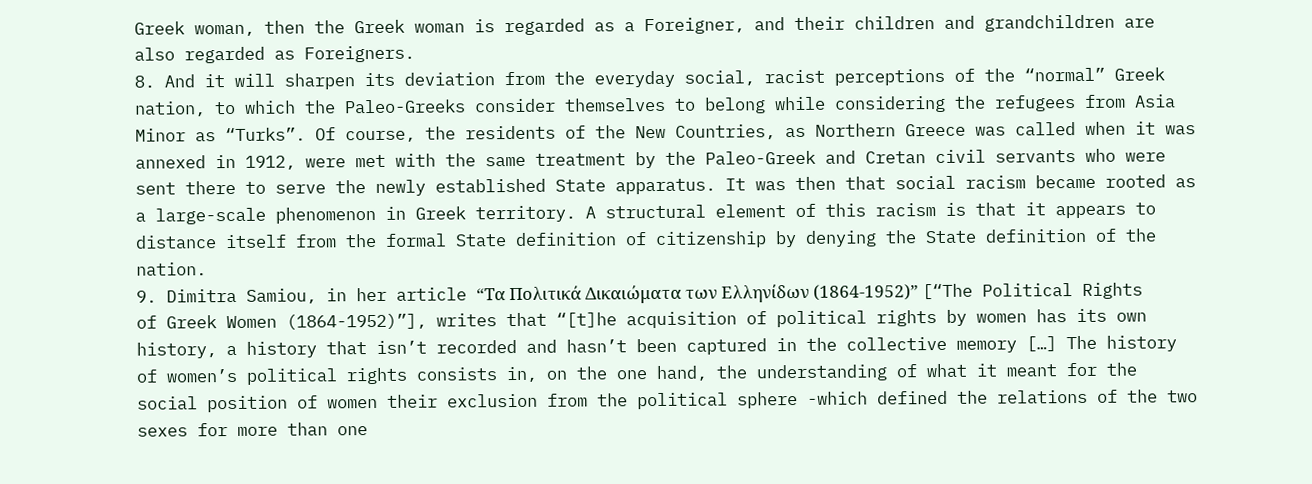Greek woman, then the Greek woman is regarded as a Foreigner, and their children and grandchildren are also regarded as Foreigners.
8. And it will sharpen its deviation from the everyday social, racist perceptions of the “normal” Greek nation, to which the Paleo-Greeks consider themselves to belong while considering the refugees from Asia Minor as “Turks”. Of course, the residents of the New Countries, as Northern Greece was called when it was annexed in 1912, were met with the same treatment by the Paleo-Greek and Cretan civil servants who were sent there to serve the newly established State apparatus. It was then that social racism became rooted as a large-scale phenomenon in Greek territory. A structural element of this racism is that it appears to distance itself from the formal State definition of citizenship by denying the State definition of the nation.
9. Dimitra Samiou, in her article “Τα Πολιτικά Δικαιώματα των Ελληνίδων (1864-1952)” [“The Political Rights of Greek Women (1864-1952)”], writes that “[t]he acquisition of political rights by women has its own history, a history that isn’t recorded and hasn’t been captured in the collective memory […] The history of women’s political rights consists in, on the one hand, the understanding of what it meant for the social position of women their exclusion from the political sphere -which defined the relations of the two sexes for more than one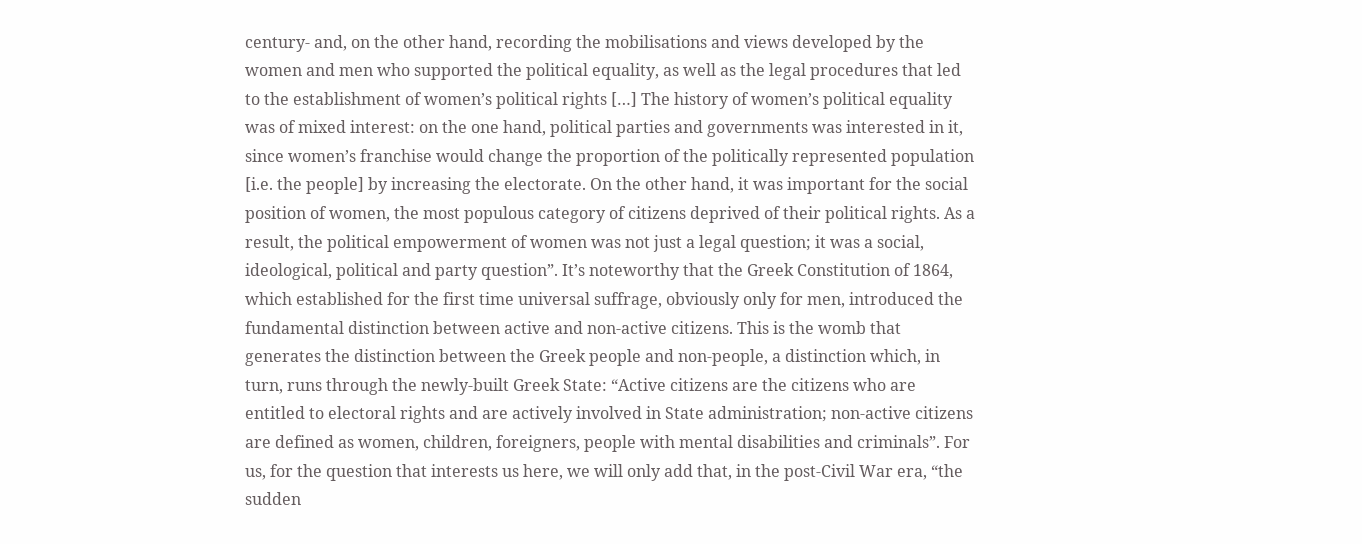century- and, on the other hand, recording the mobilisations and views developed by the women and men who supported the political equality, as well as the legal procedures that led to the establishment of women’s political rights […] The history of women’s political equality was of mixed interest: on the one hand, political parties and governments was interested in it, since women’s franchise would change the proportion of the politically represented population [i.e. the people] by increasing the electorate. On the other hand, it was important for the social position of women, the most populous category of citizens deprived of their political rights. As a result, the political empowerment of women was not just a legal question; it was a social, ideological, political and party question”. It’s noteworthy that the Greek Constitution of 1864, which established for the first time universal suffrage, obviously only for men, introduced the fundamental distinction between active and non-active citizens. This is the womb that generates the distinction between the Greek people and non-people, a distinction which, in turn, runs through the newly-built Greek State: “Active citizens are the citizens who are entitled to electoral rights and are actively involved in State administration; non-active citizens are defined as women, children, foreigners, people with mental disabilities and criminals”. For us, for the question that interests us here, we will only add that, in the post-Civil War era, “the sudden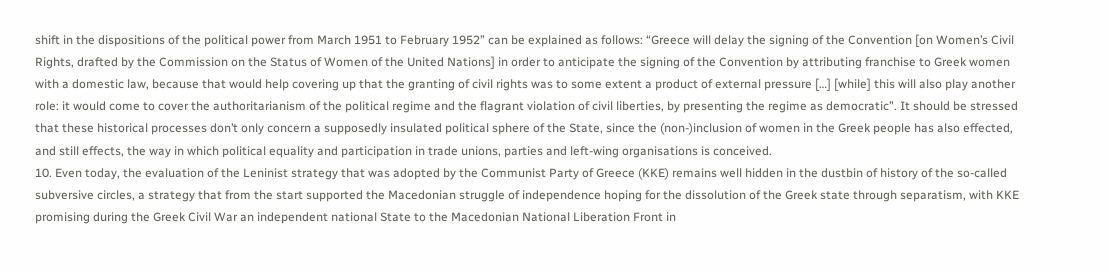shift in the dispositions of the political power from March 1951 to February 1952” can be explained as follows: “Greece will delay the signing of the Convention [on Women’s Civil Rights, drafted by the Commission on the Status of Women of the United Nations] in order to anticipate the signing of the Convention by attributing franchise to Greek women with a domestic law, because that would help covering up that the granting of civil rights was to some extent a product of external pressure […] [while] this will also play another role: it would come to cover the authoritarianism of the political regime and the flagrant violation of civil liberties, by presenting the regime as democratic”. It should be stressed that these historical processes don’t only concern a supposedly insulated political sphere of the State, since the (non-)inclusion of women in the Greek people has also effected, and still effects, the way in which political equality and participation in trade unions, parties and left-wing organisations is conceived.
10. Even today, the evaluation of the Leninist strategy that was adopted by the Communist Party of Greece (KKE) remains well hidden in the dustbin of history of the so-called subversive circles, a strategy that from the start supported the Macedonian struggle of independence hoping for the dissolution of the Greek state through separatism, with KKE promising during the Greek Civil War an independent national State to the Macedonian National Liberation Front in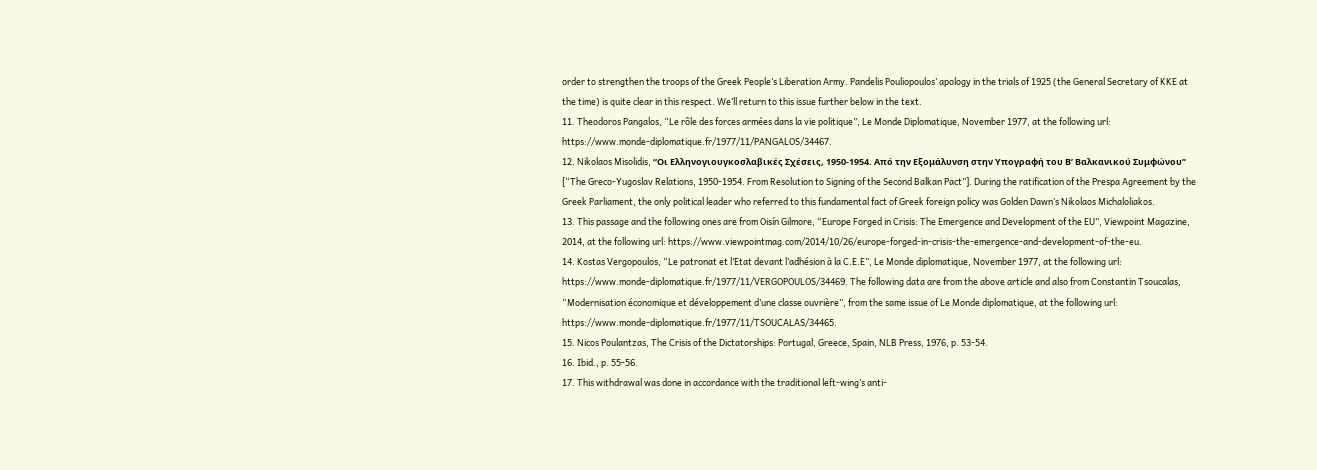order to strengthen the troops of the Greek People’s Liberation Army. Pandelis Pouliopoulos’ apology in the trials of 1925 (the General Secretary of KKE at the time) is quite clear in this respect. We’ll return to this issue further below in the text.
11. Theodoros Pangalos, “Le rôle des forces armées dans la vie politique”, Le Monde Diplomatique, November 1977, at the following url: https://www.monde-diplomatique.fr/1977/11/PANGALOS/34467.
12. Nikolaos Misolidis, “Οι Ελληνογιουγκοσλαβικές Σχέσεις, 1950-1954. Από την Εξομάλυνση στην Υπογραφή του Β’ Βαλκανικού Συμφώνου” [“The Greco-Yugoslav Relations, 1950-1954. From Resolution to Signing of the Second Balkan Pact”]. During the ratification of the Prespa Agreement by the Greek Parliament, the only political leader who referred to this fundamental fact of Greek foreign policy was Golden Dawn’s Nikolaos Michaloliakos.
13. This passage and the following ones are from Oisín Gilmore, “Europe Forged in Crisis: The Emergence and Development of the EU”, Viewpoint Magazine, 2014, at the following url: https://www.viewpointmag.com/2014/10/26/europe-forged-in-crisis-the-emergence-and-development-of-the-eu.
14. Kostas Vergopoulos, “Le patronat et l’Etat devant l’adhésion à la C.E.E”, Le Monde diplomatique, November 1977, at the following url: https://www.monde-diplomatique.fr/1977/11/VERGOPOULOS/34469. The following data are from the above article and also from Constantin Tsoucalas, “Modernisation économique et développement d’une classe ouvrière”, from the same issue of Le Monde diplomatique, at the following url: https://www.monde-diplomatique.fr/1977/11/TSOUCALAS/34465.
15. Nicos Poulantzas, The Crisis of the Dictatorships: Portugal, Greece, Spain, NLB Press, 1976, p. 53-54.
16. Ibid., p. 55-56.
17. This withdrawal was done in accordance with the traditional left-wing’s anti-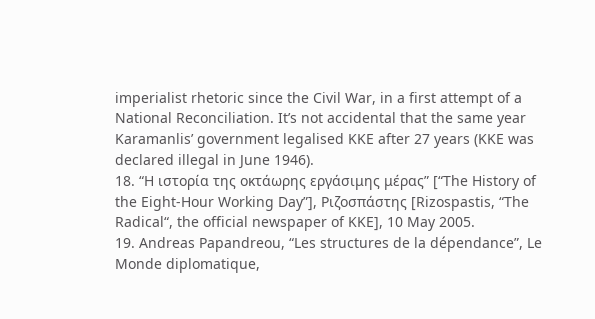imperialist rhetoric since the Civil War, in a first attempt of a National Reconciliation. It’s not accidental that the same year Karamanlis’ government legalised KKE after 27 years (KKE was declared illegal in June 1946).
18. “Η ιστορία της οκτάωρης εργάσιμης μέρας” [“The History of the Eight-Hour Working Day”], Ριζοσπάστης [Rizospastis, “The Radical“, the official newspaper of KKE], 10 May 2005.
19. Andreas Papandreou, “Les structures de la dépendance”, Le Monde diplomatique,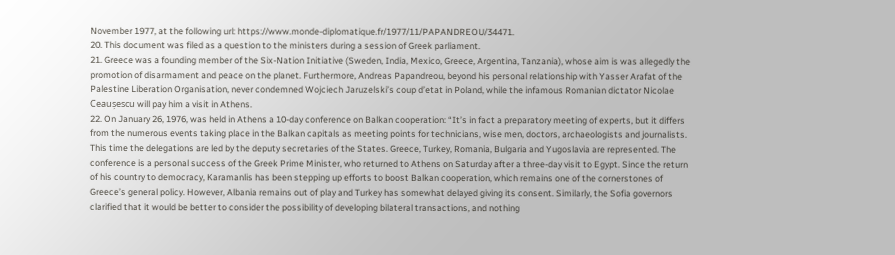November 1977, at the following url: https://www.monde-diplomatique.fr/1977/11/PAPANDREOU/34471.
20. This document was filed as a question to the ministers during a session of Greek parliament.
21. Greece was a founding member of the Six-Nation Initiative (Sweden, India, Mexico, Greece, Argentina, Tanzania), whose aim is was allegedly the promotion of disarmament and peace on the planet. Furthermore, Andreas Papandreou, beyond his personal relationship with Yasser Arafat of the Palestine Liberation Organisation, never condemned Wojciech Jaruzelski’s coup d’etat in Poland, while the infamous Romanian dictator Nicolae Ceaușescu will pay him a visit in Athens.
22. On January 26, 1976, was held in Athens a 10-day conference on Balkan cooperation: “It’s in fact a preparatory meeting of experts, but it differs from the numerous events taking place in the Balkan capitals as meeting points for technicians, wise men, doctors, archaeologists and journalists. This time the delegations are led by the deputy secretaries of the States. Greece, Turkey, Romania, Bulgaria and Yugoslavia are represented. The conference is a personal success of the Greek Prime Minister, who returned to Athens on Saturday after a three-day visit to Egypt. Since the return of his country to democracy, Karamanlis has been stepping up efforts to boost Balkan cooperation, which remains one of the cornerstones of Greece’s general policy. However, Albania remains out of play and Turkey has somewhat delayed giving its consent. Similarly, the Sofia governors clarified that it would be better to consider the possibility of developing bilateral transactions, and nothing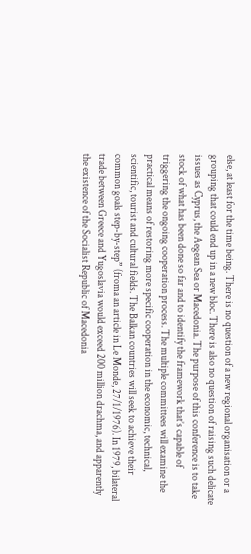else, at least for the time being. There is no question of a new regional organisation or a grouping that could end up in a new bloc. There is also no question of raising such delicate issues as Cyprus, the Aegean Sea or Macedonia. The purpose of this conference is to take stock of what has been done so far and to identify the framework that’s capable of triggering the ongoing cooperation process. The multiple committees will examine the practical means of restoring more specific cooperation in the economic, technical, scientific, tourist and cultural fields. The Balkan countries will seek to achieve their common goals step-by-step” (froma an article in Le Monde, 27/1/1976). In 1979, bilateral trade between Greece and Yugoslavia would exceed 200 million drachma, and apparently the existence of the Socialist Republic of Macedonia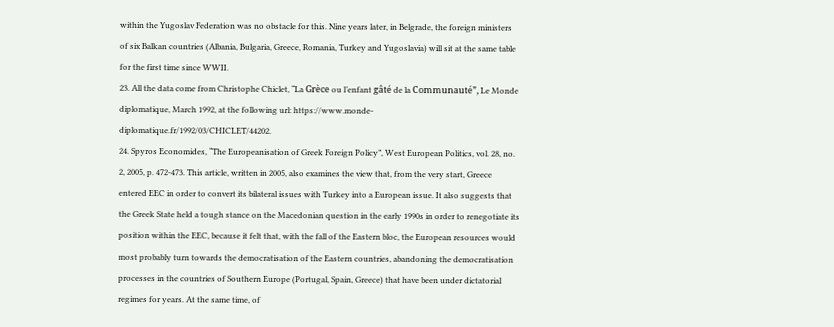within the Yugoslav Federation was no obstacle for this. Nine years later, in Belgrade, the foreign ministers of six Balkan countries (Albania, Bulgaria, Greece, Romania, Turkey and Yugoslavia) will sit at the same table for the first time since WWII.
23. All the data come from Christophe Chiclet, “La Grèce ou l’enfant gâté de la Communauté”, Le Monde diplomatique, March 1992, at the following url: https://www.monde-diplomatique.fr/1992/03/CHICLET/44202.
24. Spyros Economides, “The Europeanisation of Greek Foreign Policy”, West European Politics, vol. 28, no. 2, 2005, p. 472-473. This article, written in 2005, also examines the view that, from the very start, Greece entered EEC in order to convert its bilateral issues with Turkey into a European issue. It also suggests that the Greek State held a tough stance on the Macedonian question in the early 1990s in order to renegotiate its position within the EEC, because it felt that, with the fall of the Eastern bloc, the European resources would most probably turn towards the democratisation of the Eastern countries, abandoning the democratisation processes in the countries of Southern Europe (Portugal, Spain, Greece) that have been under dictatorial regimes for years. At the same time, of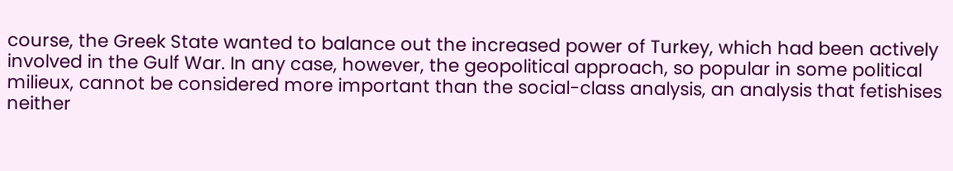course, the Greek State wanted to balance out the increased power of Turkey, which had been actively involved in the Gulf War. In any case, however, the geopolitical approach, so popular in some political milieux, cannot be considered more important than the social-class analysis, an analysis that fetishises neither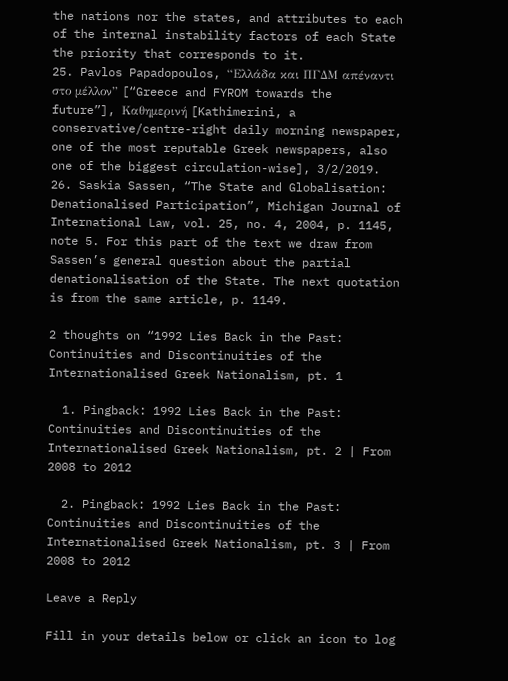the nations nor the states, and attributes to each of the internal instability factors of each State the priority that corresponds to it.
25. Pavlos Papadopoulos, “Ελλάδα και ΠΓΔΜ απέναντι στο μέλλον” [“Greece and FYROM towards the future”], Καθημερινή [Kathimerini, a conservative/centre-right daily morning newspaper, one of the most reputable Greek newspapers, also one of the biggest circulation-wise], 3/2/2019.
26. Saskia Sassen, “The State and Globalisation: Denationalised Participation”, Michigan Journal of International Law, vol. 25, no. 4, 2004, p. 1145, note 5. For this part of the text we draw from Sassen’s general question about the partial denationalisation of the State. The next quotation is from the same article, p. 1149.

2 thoughts on “1992 Lies Back in the Past: Continuities and Discontinuities of the Internationalised Greek Nationalism, pt. 1

  1. Pingback: 1992 Lies Back in the Past: Continuities and Discontinuities of the Internationalised Greek Nationalism, pt. 2 | From 2008 to 2012

  2. Pingback: 1992 Lies Back in the Past: Continuities and Discontinuities of the Internationalised Greek Nationalism, pt. 3 | From 2008 to 2012

Leave a Reply

Fill in your details below or click an icon to log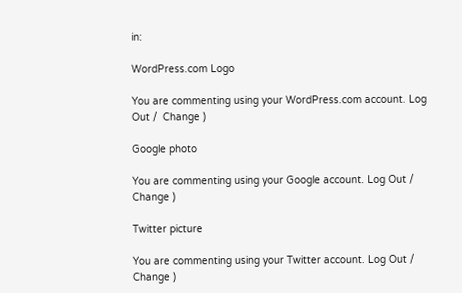in:

WordPress.com Logo

You are commenting using your WordPress.com account. Log Out /  Change )

Google photo

You are commenting using your Google account. Log Out /  Change )

Twitter picture

You are commenting using your Twitter account. Log Out /  Change )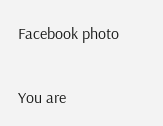Facebook photo

You are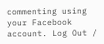commenting using your Facebook account. Log Out /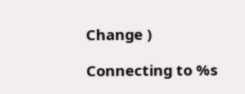Change )

Connecting to %s